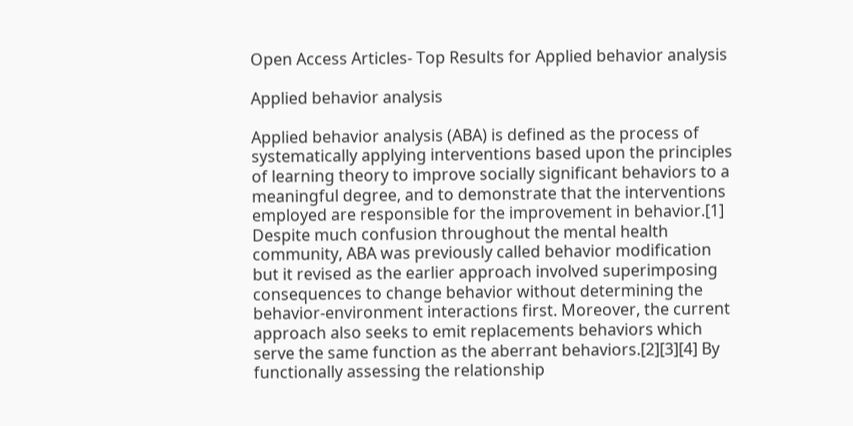Open Access Articles- Top Results for Applied behavior analysis

Applied behavior analysis

Applied behavior analysis (ABA) is defined as the process of systematically applying interventions based upon the principles of learning theory to improve socially significant behaviors to a meaningful degree, and to demonstrate that the interventions employed are responsible for the improvement in behavior.[1] Despite much confusion throughout the mental health community, ABA was previously called behavior modification but it revised as the earlier approach involved superimposing consequences to change behavior without determining the behavior-environment interactions first. Moreover, the current approach also seeks to emit replacements behaviors which serve the same function as the aberrant behaviors.[2][3][4] By functionally assessing the relationship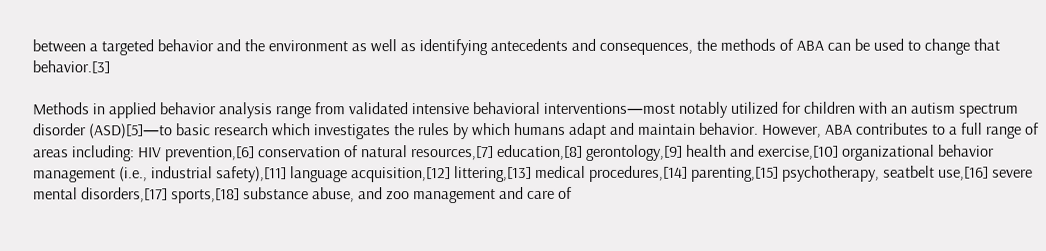between a targeted behavior and the environment as well as identifying antecedents and consequences, the methods of ABA can be used to change that behavior.[3]

Methods in applied behavior analysis range from validated intensive behavioral interventions—most notably utilized for children with an autism spectrum disorder (ASD)[5]—to basic research which investigates the rules by which humans adapt and maintain behavior. However, ABA contributes to a full range of areas including: HIV prevention,[6] conservation of natural resources,[7] education,[8] gerontology,[9] health and exercise,[10] organizational behavior management (i.e., industrial safety),[11] language acquisition,[12] littering,[13] medical procedures,[14] parenting,[15] psychotherapy, seatbelt use,[16] severe mental disorders,[17] sports,[18] substance abuse, and zoo management and care of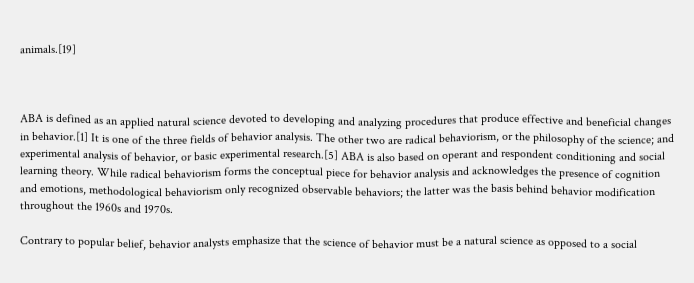animals.[19]



ABA is defined as an applied natural science devoted to developing and analyzing procedures that produce effective and beneficial changes in behavior.[1] It is one of the three fields of behavior analysis. The other two are radical behaviorism, or the philosophy of the science; and experimental analysis of behavior, or basic experimental research.[5] ABA is also based on operant and respondent conditioning and social learning theory. While radical behaviorism forms the conceptual piece for behavior analysis and acknowledges the presence of cognition and emotions, methodological behaviorism only recognized observable behaviors; the latter was the basis behind behavior modification throughout the 1960s and 1970s.

Contrary to popular belief, behavior analysts emphasize that the science of behavior must be a natural science as opposed to a social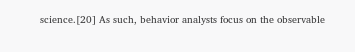science.[20] As such, behavior analysts focus on the observable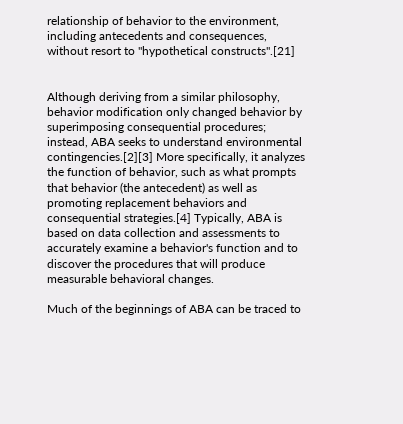relationship of behavior to the environment, including antecedents and consequences, without resort to "hypothetical constructs".[21]


Although deriving from a similar philosophy, behavior modification only changed behavior by superimposing consequential procedures; instead, ABA seeks to understand environmental contingencies.[2][3] More specifically, it analyzes the function of behavior, such as what prompts that behavior (the antecedent) as well as promoting replacement behaviors and consequential strategies.[4] Typically, ABA is based on data collection and assessments to accurately examine a behavior's function and to discover the procedures that will produce measurable behavioral changes.

Much of the beginnings of ABA can be traced to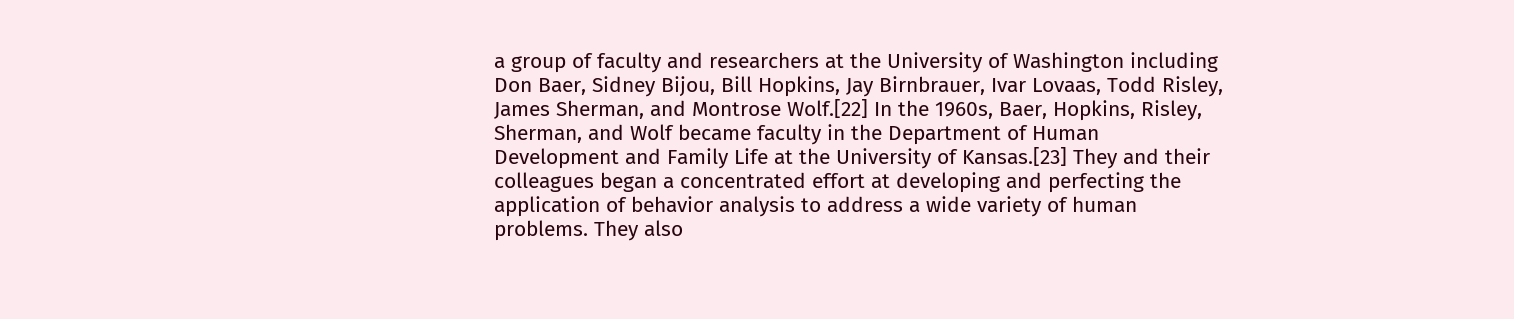a group of faculty and researchers at the University of Washington including Don Baer, Sidney Bijou, Bill Hopkins, Jay Birnbrauer, Ivar Lovaas, Todd Risley, James Sherman, and Montrose Wolf.[22] In the 1960s, Baer, Hopkins, Risley, Sherman, and Wolf became faculty in the Department of Human Development and Family Life at the University of Kansas.[23] They and their colleagues began a concentrated effort at developing and perfecting the application of behavior analysis to address a wide variety of human problems. They also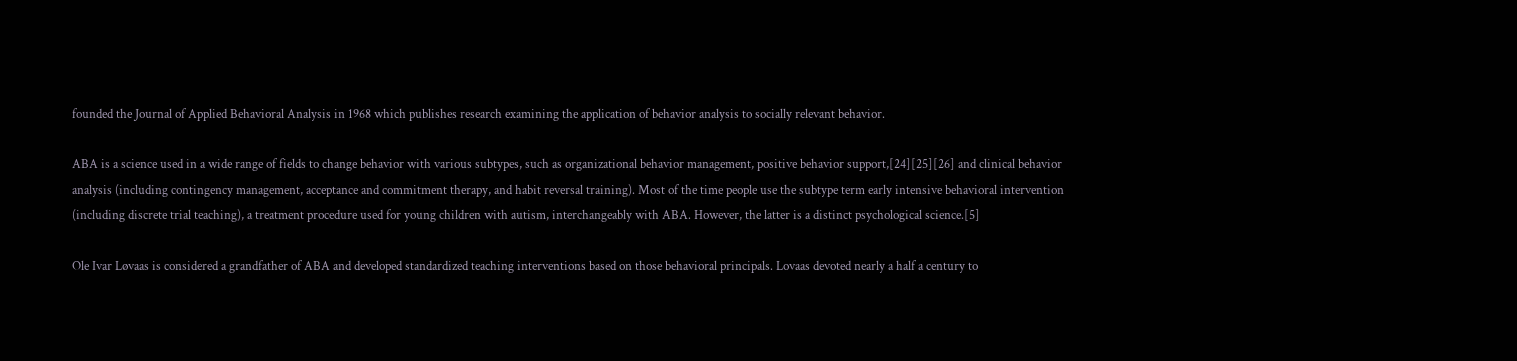founded the Journal of Applied Behavioral Analysis in 1968 which publishes research examining the application of behavior analysis to socially relevant behavior.

ABA is a science used in a wide range of fields to change behavior with various subtypes, such as organizational behavior management, positive behavior support,[24][25][26] and clinical behavior analysis (including contingency management, acceptance and commitment therapy, and habit reversal training). Most of the time people use the subtype term early intensive behavioral intervention (including discrete trial teaching), a treatment procedure used for young children with autism, interchangeably with ABA. However, the latter is a distinct psychological science.[5]

Ole Ivar Løvaas is considered a grandfather of ABA and developed standardized teaching interventions based on those behavioral principals. Lovaas devoted nearly a half a century to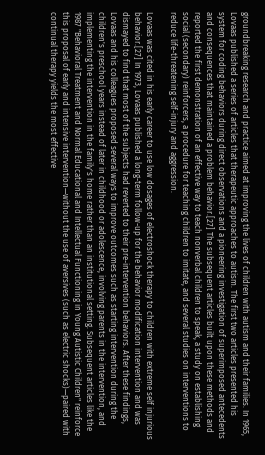groundbreaking research and practice aimed at improving the lives of children with autism and their families. In 1965, Lovaas published a series of articles that therapeutic approaches to autism. The first two articles presented his system for coding behaviors during direct observations and a pioneering investigation of superimposed antecedents and consequences that maintained a problem behavior.[27] The subsequent articles built upon these methods and reported the first demonstration of an effective way to teach nonverbal children to speak, a study on establishing social (secondary) reinforcers, a procedure for teaching children to imitate, and several studies on interventions to reduce life-threatening self-injury and aggression.

Lovaas was cited in his early career to use low dosages of electroshock therapy to children with extreme self injurious behavior.[27] In 1973, Lovaas published a long-term follow-up for the behavior modification intervention and was dismayed to find that most of the subjects had reverted to their pre-intervention behaviors. After these findings, Lovaas and his colleagues proposed several ways to improve outcomes such as starting intervention during the children's preschool years instead of later in childhood or adolescence, involving parents in the intervention, and implementing the intervention in the family's home rather than an institutional setting. Subsequent articles like the 1987 "Behavioral Treatment and Normal Educational and Intellectual Functioning in Young Autistic Children" reinforce this proposal of early and intensive intervention—without the use of aversives (such as electric shocks)—paired with continual therapy yields the most effective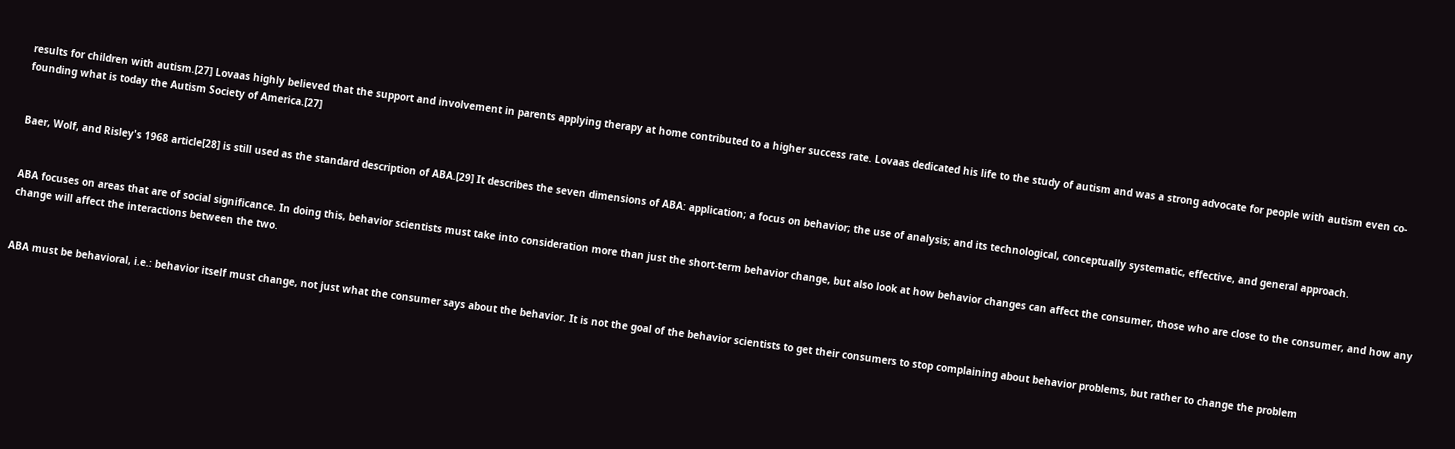results for children with autism.[27] Lovaas highly believed that the support and involvement in parents applying therapy at home contributed to a higher success rate. Lovaas dedicated his life to the study of autism and was a strong advocate for people with autism even co-founding what is today the Autism Society of America.[27]


Baer, Wolf, and Risley's 1968 article[28] is still used as the standard description of ABA.[29] It describes the seven dimensions of ABA: application; a focus on behavior; the use of analysis; and its technological, conceptually systematic, effective, and general approach.


ABA focuses on areas that are of social significance. In doing this, behavior scientists must take into consideration more than just the short-term behavior change, but also look at how behavior changes can affect the consumer, those who are close to the consumer, and how any change will affect the interactions between the two.


ABA must be behavioral, i.e.: behavior itself must change, not just what the consumer says about the behavior. It is not the goal of the behavior scientists to get their consumers to stop complaining about behavior problems, but rather to change the problem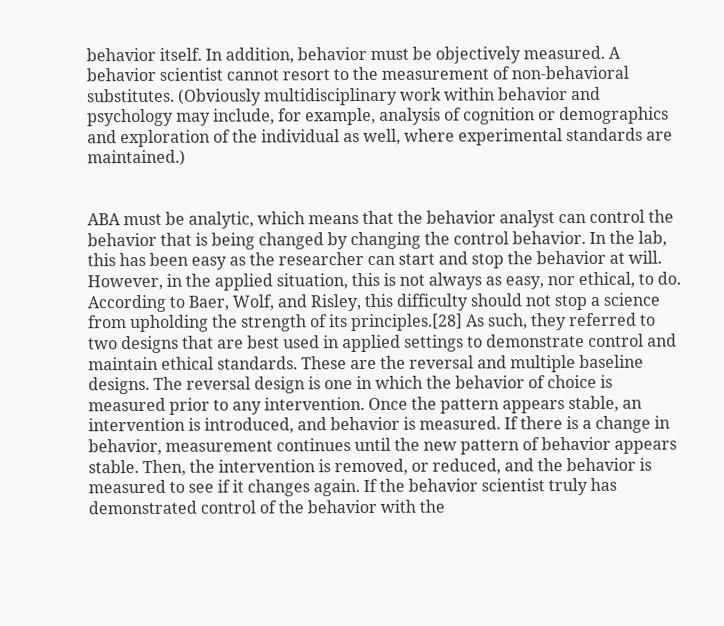behavior itself. In addition, behavior must be objectively measured. A behavior scientist cannot resort to the measurement of non-behavioral substitutes. (Obviously multidisciplinary work within behavior and psychology may include, for example, analysis of cognition or demographics and exploration of the individual as well, where experimental standards are maintained.)


ABA must be analytic, which means that the behavior analyst can control the behavior that is being changed by changing the control behavior. In the lab, this has been easy as the researcher can start and stop the behavior at will. However, in the applied situation, this is not always as easy, nor ethical, to do. According to Baer, Wolf, and Risley, this difficulty should not stop a science from upholding the strength of its principles.[28] As such, they referred to two designs that are best used in applied settings to demonstrate control and maintain ethical standards. These are the reversal and multiple baseline designs. The reversal design is one in which the behavior of choice is measured prior to any intervention. Once the pattern appears stable, an intervention is introduced, and behavior is measured. If there is a change in behavior, measurement continues until the new pattern of behavior appears stable. Then, the intervention is removed, or reduced, and the behavior is measured to see if it changes again. If the behavior scientist truly has demonstrated control of the behavior with the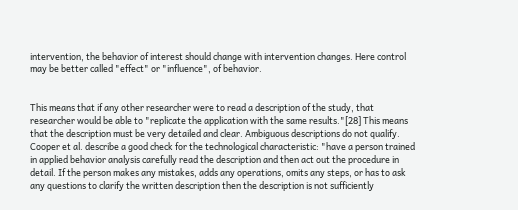intervention, the behavior of interest should change with intervention changes. Here control may be better called "effect" or "influence", of behavior.


This means that if any other researcher were to read a description of the study, that researcher would be able to "replicate the application with the same results."[28] This means that the description must be very detailed and clear. Ambiguous descriptions do not qualify. Cooper et al. describe a good check for the technological characteristic: "have a person trained in applied behavior analysis carefully read the description and then act out the procedure in detail. If the person makes any mistakes, adds any operations, omits any steps, or has to ask any questions to clarify the written description then the description is not sufficiently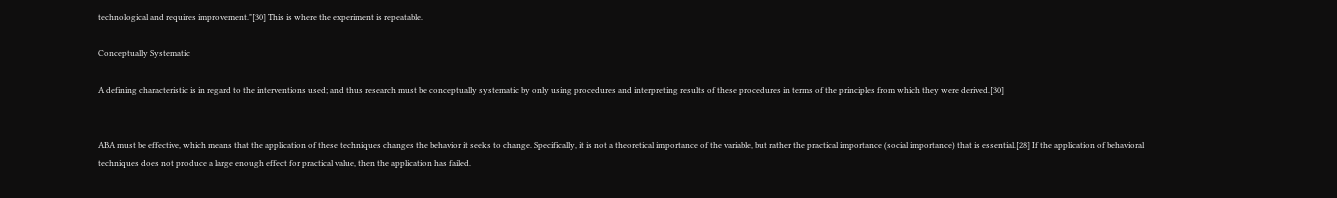technological and requires improvement."[30] This is where the experiment is repeatable.

Conceptually Systematic

A defining characteristic is in regard to the interventions used; and thus research must be conceptually systematic by only using procedures and interpreting results of these procedures in terms of the principles from which they were derived.[30]


ABA must be effective, which means that the application of these techniques changes the behavior it seeks to change. Specifically, it is not a theoretical importance of the variable, but rather the practical importance (social importance) that is essential.[28] If the application of behavioral techniques does not produce a large enough effect for practical value, then the application has failed.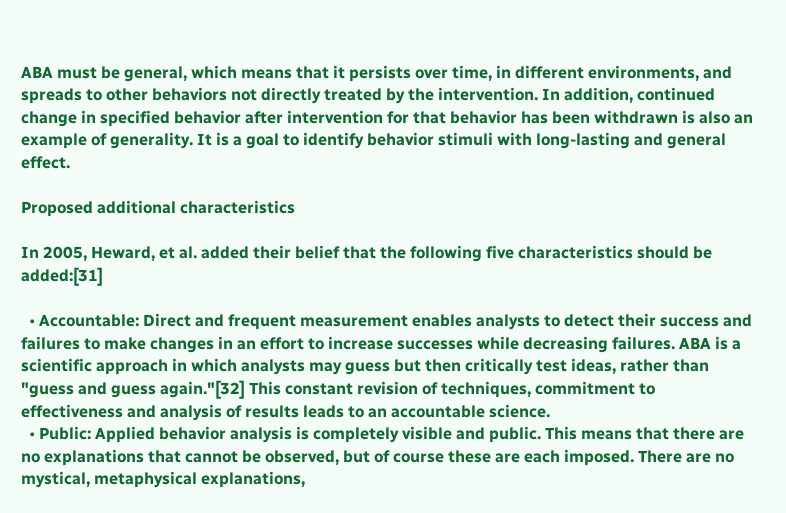ABA must be general, which means that it persists over time, in different environments, and spreads to other behaviors not directly treated by the intervention. In addition, continued change in specified behavior after intervention for that behavior has been withdrawn is also an example of generality. It is a goal to identify behavior stimuli with long-lasting and general effect.

Proposed additional characteristics

In 2005, Heward, et al. added their belief that the following five characteristics should be added:[31]

  • Accountable: Direct and frequent measurement enables analysts to detect their success and failures to make changes in an effort to increase successes while decreasing failures. ABA is a scientific approach in which analysts may guess but then critically test ideas, rather than "guess and guess again."[32] This constant revision of techniques, commitment to effectiveness and analysis of results leads to an accountable science.
  • Public: Applied behavior analysis is completely visible and public. This means that there are no explanations that cannot be observed, but of course these are each imposed. There are no mystical, metaphysical explanations,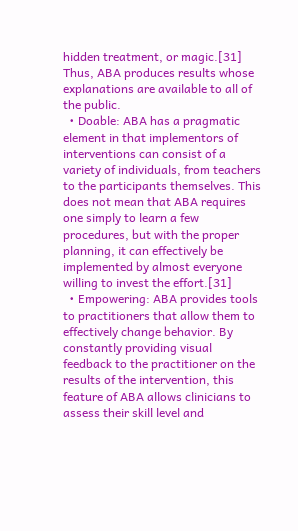hidden treatment, or magic.[31] Thus, ABA produces results whose explanations are available to all of the public.
  • Doable: ABA has a pragmatic element in that implementors of interventions can consist of a variety of individuals, from teachers to the participants themselves. This does not mean that ABA requires one simply to learn a few procedures, but with the proper planning, it can effectively be implemented by almost everyone willing to invest the effort.[31]
  • Empowering: ABA provides tools to practitioners that allow them to effectively change behavior. By constantly providing visual feedback to the practitioner on the results of the intervention, this feature of ABA allows clinicians to assess their skill level and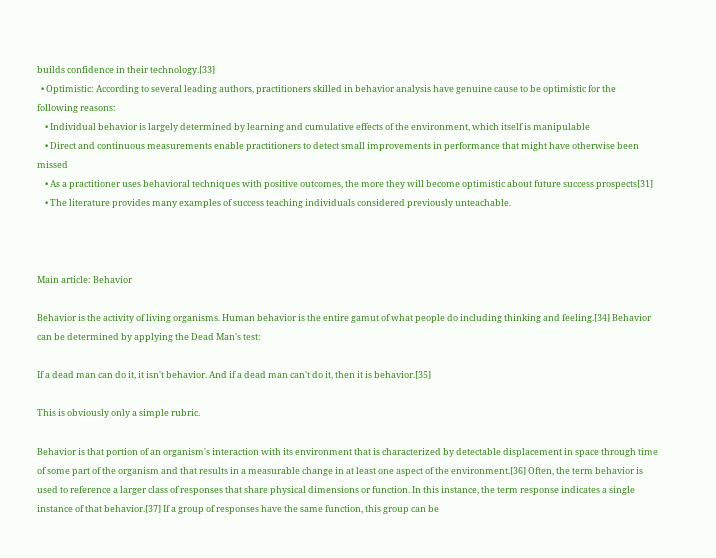builds confidence in their technology.[33]
  • Optimistic: According to several leading authors, practitioners skilled in behavior analysis have genuine cause to be optimistic for the following reasons:
    • Individual behavior is largely determined by learning and cumulative effects of the environment, which itself is manipulable
    • Direct and continuous measurements enable practitioners to detect small improvements in performance that might have otherwise been missed
    • As a practitioner uses behavioral techniques with positive outcomes, the more they will become optimistic about future success prospects[31]
    • The literature provides many examples of success teaching individuals considered previously unteachable.



Main article: Behavior

Behavior is the activity of living organisms. Human behavior is the entire gamut of what people do including thinking and feeling.[34] Behavior can be determined by applying the Dead Man's test:

If a dead man can do it, it isn't behavior. And if a dead man can't do it, then it is behavior.[35]

This is obviously only a simple rubric.

Behavior is that portion of an organism's interaction with its environment that is characterized by detectable displacement in space through time of some part of the organism and that results in a measurable change in at least one aspect of the environment.[36] Often, the term behavior is used to reference a larger class of responses that share physical dimensions or function. In this instance, the term response indicates a single instance of that behavior.[37] If a group of responses have the same function, this group can be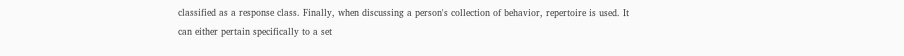classified as a response class. Finally, when discussing a person's collection of behavior, repertoire is used. It can either pertain specifically to a set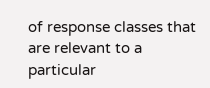of response classes that are relevant to a particular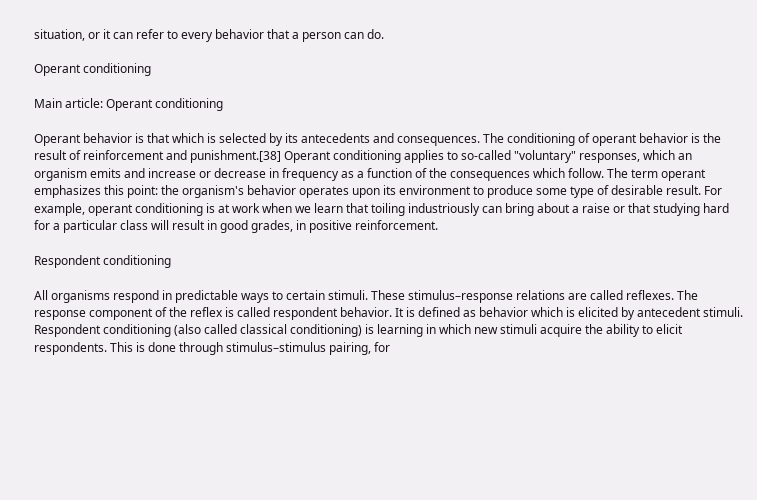situation, or it can refer to every behavior that a person can do.

Operant conditioning

Main article: Operant conditioning

Operant behavior is that which is selected by its antecedents and consequences. The conditioning of operant behavior is the result of reinforcement and punishment.[38] Operant conditioning applies to so-called "voluntary" responses, which an organism emits and increase or decrease in frequency as a function of the consequences which follow. The term operant emphasizes this point: the organism's behavior operates upon its environment to produce some type of desirable result. For example, operant conditioning is at work when we learn that toiling industriously can bring about a raise or that studying hard for a particular class will result in good grades, in positive reinforcement.

Respondent conditioning

All organisms respond in predictable ways to certain stimuli. These stimulus–response relations are called reflexes. The response component of the reflex is called respondent behavior. It is defined as behavior which is elicited by antecedent stimuli. Respondent conditioning (also called classical conditioning) is learning in which new stimuli acquire the ability to elicit respondents. This is done through stimulus–stimulus pairing, for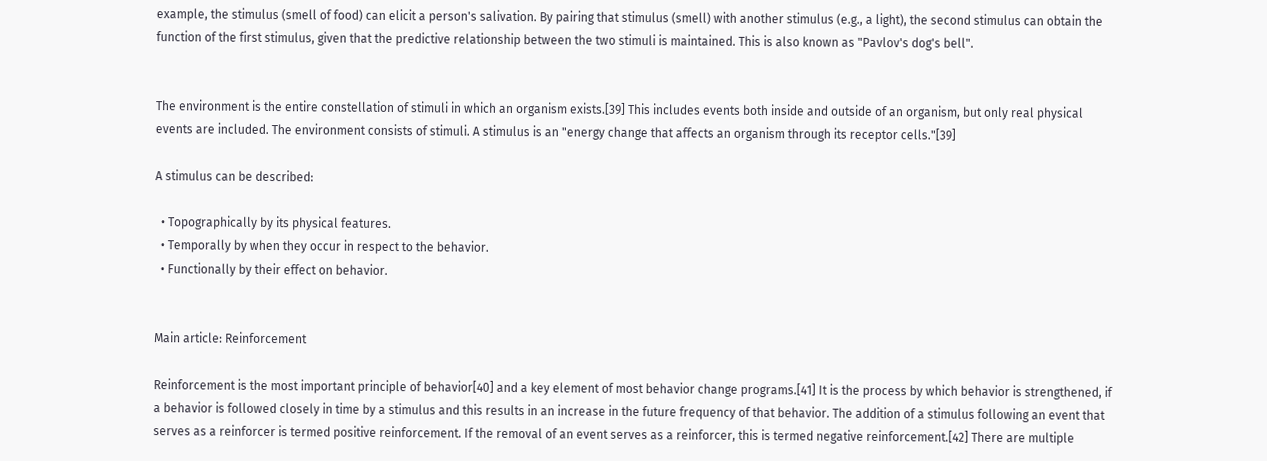example, the stimulus (smell of food) can elicit a person's salivation. By pairing that stimulus (smell) with another stimulus (e.g., a light), the second stimulus can obtain the function of the first stimulus, given that the predictive relationship between the two stimuli is maintained. This is also known as "Pavlov's dog's bell".


The environment is the entire constellation of stimuli in which an organism exists.[39] This includes events both inside and outside of an organism, but only real physical events are included. The environment consists of stimuli. A stimulus is an "energy change that affects an organism through its receptor cells."[39]

A stimulus can be described:

  • Topographically by its physical features.
  • Temporally by when they occur in respect to the behavior.
  • Functionally by their effect on behavior.


Main article: Reinforcement

Reinforcement is the most important principle of behavior[40] and a key element of most behavior change programs.[41] It is the process by which behavior is strengthened, if a behavior is followed closely in time by a stimulus and this results in an increase in the future frequency of that behavior. The addition of a stimulus following an event that serves as a reinforcer is termed positive reinforcement. If the removal of an event serves as a reinforcer, this is termed negative reinforcement.[42] There are multiple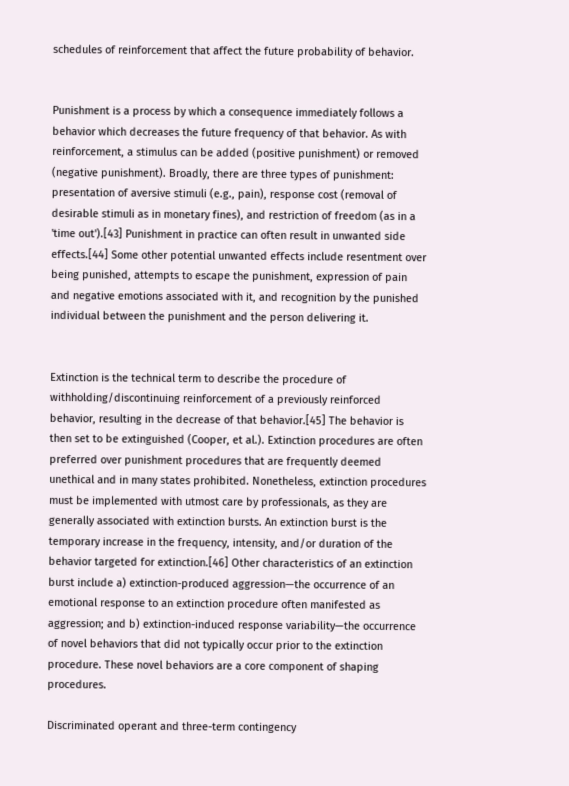schedules of reinforcement that affect the future probability of behavior.


Punishment is a process by which a consequence immediately follows a behavior which decreases the future frequency of that behavior. As with reinforcement, a stimulus can be added (positive punishment) or removed (negative punishment). Broadly, there are three types of punishment: presentation of aversive stimuli (e.g., pain), response cost (removal of desirable stimuli as in monetary fines), and restriction of freedom (as in a 'time out').[43] Punishment in practice can often result in unwanted side effects.[44] Some other potential unwanted effects include resentment over being punished, attempts to escape the punishment, expression of pain and negative emotions associated with it, and recognition by the punished individual between the punishment and the person delivering it.


Extinction is the technical term to describe the procedure of withholding/discontinuing reinforcement of a previously reinforced behavior, resulting in the decrease of that behavior.[45] The behavior is then set to be extinguished (Cooper, et al.). Extinction procedures are often preferred over punishment procedures that are frequently deemed unethical and in many states prohibited. Nonetheless, extinction procedures must be implemented with utmost care by professionals, as they are generally associated with extinction bursts. An extinction burst is the temporary increase in the frequency, intensity, and/or duration of the behavior targeted for extinction.[46] Other characteristics of an extinction burst include a) extinction-produced aggression—the occurrence of an emotional response to an extinction procedure often manifested as aggression; and b) extinction-induced response variability—the occurrence of novel behaviors that did not typically occur prior to the extinction procedure. These novel behaviors are a core component of shaping procedures.

Discriminated operant and three-term contingency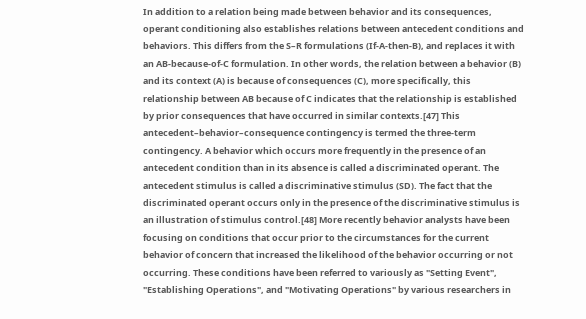In addition to a relation being made between behavior and its consequences, operant conditioning also establishes relations between antecedent conditions and behaviors. This differs from the S–R formulations (If-A-then-B), and replaces it with an AB-because-of-C formulation. In other words, the relation between a behavior (B) and its context (A) is because of consequences (C), more specifically, this relationship between AB because of C indicates that the relationship is established by prior consequences that have occurred in similar contexts.[47] This antecedent–behavior–consequence contingency is termed the three-term contingency. A behavior which occurs more frequently in the presence of an antecedent condition than in its absence is called a discriminated operant. The antecedent stimulus is called a discriminative stimulus (SD). The fact that the discriminated operant occurs only in the presence of the discriminative stimulus is an illustration of stimulus control.[48] More recently behavior analysts have been focusing on conditions that occur prior to the circumstances for the current behavior of concern that increased the likelihood of the behavior occurring or not occurring. These conditions have been referred to variously as "Setting Event", "Establishing Operations", and "Motivating Operations" by various researchers in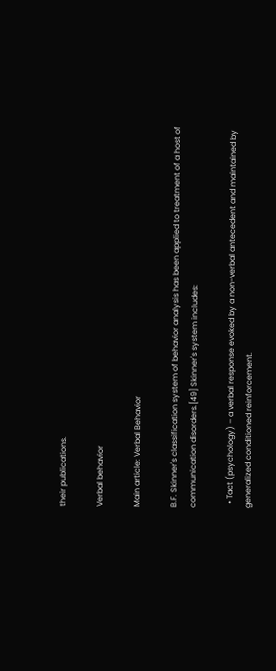their publications.

Verbal behavior

Main article: Verbal Behavior

B.F. Skinner's classification system of behavior analysis has been applied to treatment of a host of communication disorders.[49] Skinner's system includes:

  • Tact (psychology) – a verbal response evoked by a non-verbal antecedent and maintained by generalized conditioned reinforcement.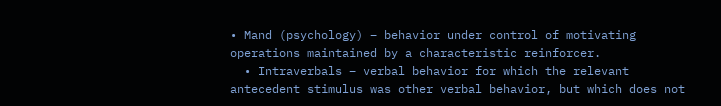• Mand (psychology) – behavior under control of motivating operations maintained by a characteristic reinforcer.
  • Intraverbals – verbal behavior for which the relevant antecedent stimulus was other verbal behavior, but which does not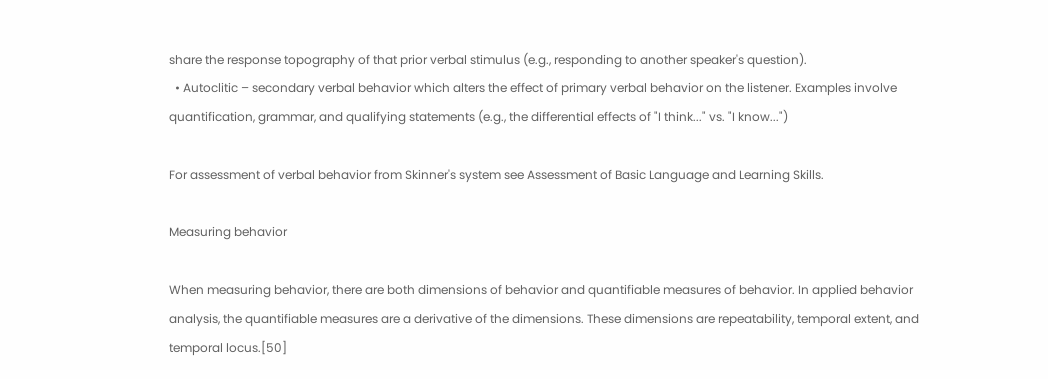share the response topography of that prior verbal stimulus (e.g., responding to another speaker's question).
  • Autoclitic – secondary verbal behavior which alters the effect of primary verbal behavior on the listener. Examples involve quantification, grammar, and qualifying statements (e.g., the differential effects of "I think..." vs. "I know...")

For assessment of verbal behavior from Skinner's system see Assessment of Basic Language and Learning Skills.

Measuring behavior

When measuring behavior, there are both dimensions of behavior and quantifiable measures of behavior. In applied behavior analysis, the quantifiable measures are a derivative of the dimensions. These dimensions are repeatability, temporal extent, and temporal locus.[50]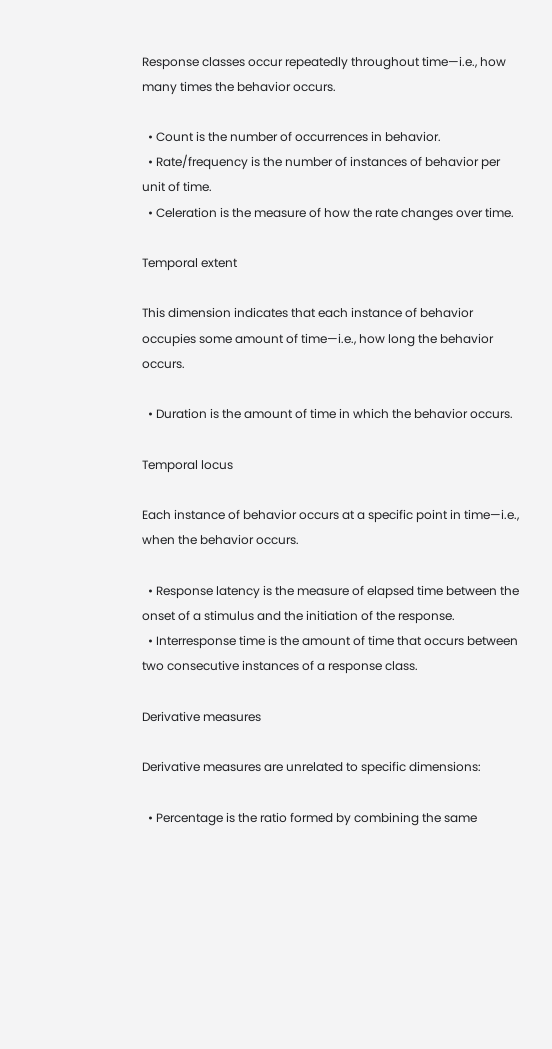Response classes occur repeatedly throughout time—i.e., how many times the behavior occurs.

  • Count is the number of occurrences in behavior.
  • Rate/frequency is the number of instances of behavior per unit of time.
  • Celeration is the measure of how the rate changes over time.

Temporal extent

This dimension indicates that each instance of behavior occupies some amount of time—i.e., how long the behavior occurs.

  • Duration is the amount of time in which the behavior occurs.

Temporal locus

Each instance of behavior occurs at a specific point in time—i.e., when the behavior occurs.

  • Response latency is the measure of elapsed time between the onset of a stimulus and the initiation of the response.
  • Interresponse time is the amount of time that occurs between two consecutive instances of a response class.

Derivative measures

Derivative measures are unrelated to specific dimensions:

  • Percentage is the ratio formed by combining the same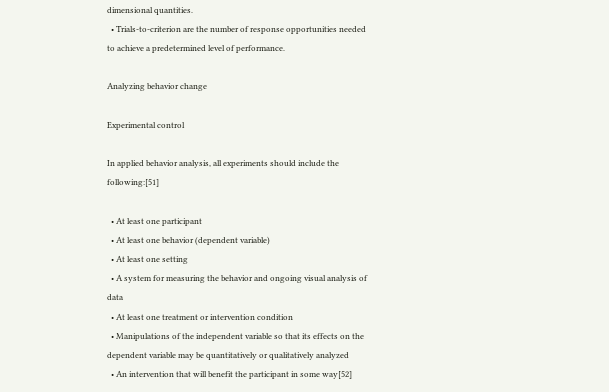dimensional quantities.
  • Trials-to-criterion are the number of response opportunities needed to achieve a predetermined level of performance.

Analyzing behavior change

Experimental control

In applied behavior analysis, all experiments should include the following:[51]

  • At least one participant
  • At least one behavior (dependent variable)
  • At least one setting
  • A system for measuring the behavior and ongoing visual analysis of data
  • At least one treatment or intervention condition
  • Manipulations of the independent variable so that its effects on the dependent variable may be quantitatively or qualitatively analyzed
  • An intervention that will benefit the participant in some way[52]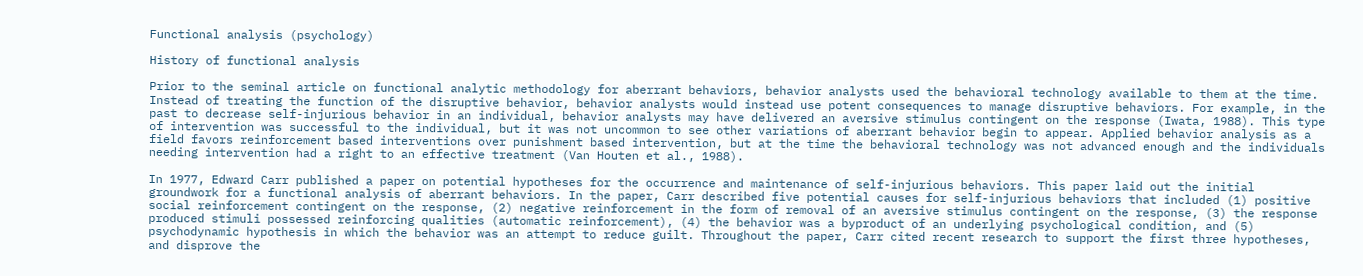Functional analysis (psychology)

History of functional analysis

Prior to the seminal article on functional analytic methodology for aberrant behaviors, behavior analysts used the behavioral technology available to them at the time. Instead of treating the function of the disruptive behavior, behavior analysts would instead use potent consequences to manage disruptive behaviors. For example, in the past to decrease self-injurious behavior in an individual, behavior analysts may have delivered an aversive stimulus contingent on the response (Iwata, 1988). This type of intervention was successful to the individual, but it was not uncommon to see other variations of aberrant behavior begin to appear. Applied behavior analysis as a field favors reinforcement based interventions over punishment based intervention, but at the time the behavioral technology was not advanced enough and the individuals needing intervention had a right to an effective treatment (Van Houten et al., 1988).

In 1977, Edward Carr published a paper on potential hypotheses for the occurrence and maintenance of self-injurious behaviors. This paper laid out the initial groundwork for a functional analysis of aberrant behaviors. In the paper, Carr described five potential causes for self-injurious behaviors that included (1) positive social reinforcement contingent on the response, (2) negative reinforcement in the form of removal of an aversive stimulus contingent on the response, (3) the response produced stimuli possessed reinforcing qualities (automatic reinforcement), (4) the behavior was a byproduct of an underlying psychological condition, and (5) psychodynamic hypothesis in which the behavior was an attempt to reduce guilt. Throughout the paper, Carr cited recent research to support the first three hypotheses, and disprove the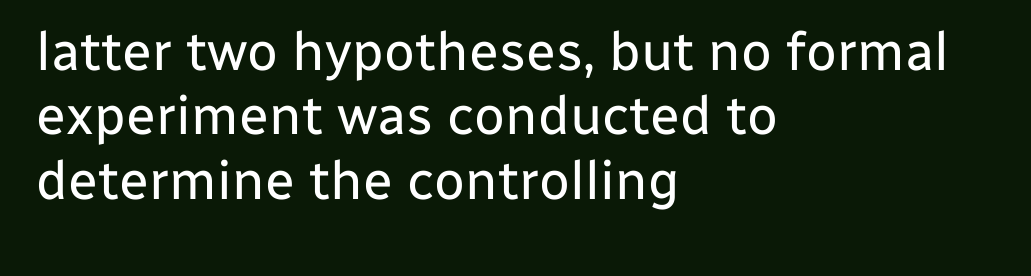latter two hypotheses, but no formal experiment was conducted to determine the controlling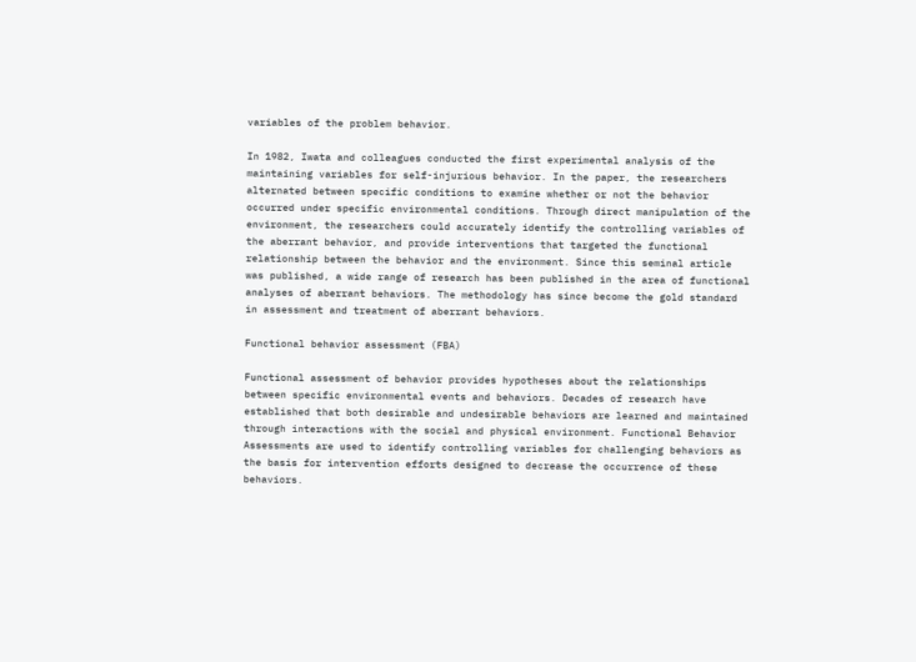variables of the problem behavior.

In 1982, Iwata and colleagues conducted the first experimental analysis of the maintaining variables for self-injurious behavior. In the paper, the researchers alternated between specific conditions to examine whether or not the behavior occurred under specific environmental conditions. Through direct manipulation of the environment, the researchers could accurately identify the controlling variables of the aberrant behavior, and provide interventions that targeted the functional relationship between the behavior and the environment. Since this seminal article was published, a wide range of research has been published in the area of functional analyses of aberrant behaviors. The methodology has since become the gold standard in assessment and treatment of aberrant behaviors.

Functional behavior assessment (FBA)

Functional assessment of behavior provides hypotheses about the relationships between specific environmental events and behaviors. Decades of research have established that both desirable and undesirable behaviors are learned and maintained through interactions with the social and physical environment. Functional Behavior Assessments are used to identify controlling variables for challenging behaviors as the basis for intervention efforts designed to decrease the occurrence of these behaviors.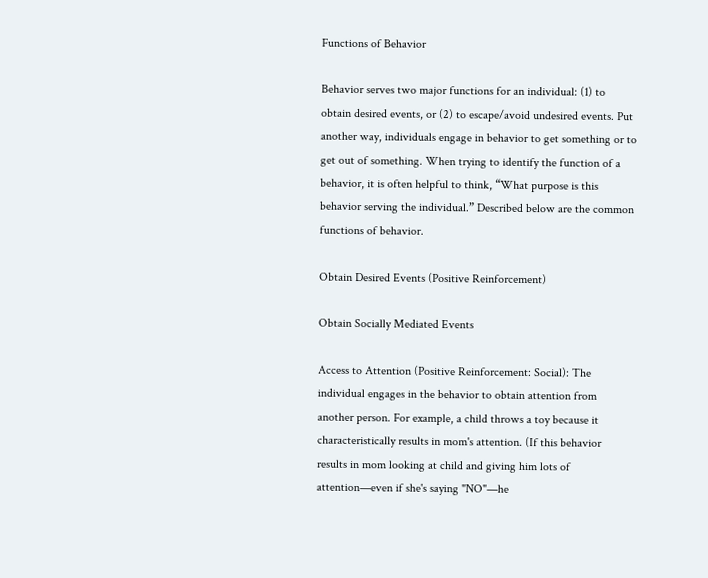Functions of Behavior

Behavior serves two major functions for an individual: (1) to obtain desired events, or (2) to escape/avoid undesired events. Put another way, individuals engage in behavior to get something or to get out of something. When trying to identify the function of a behavior, it is often helpful to think, “What purpose is this behavior serving the individual.” Described below are the common functions of behavior.

Obtain Desired Events (Positive Reinforcement)

Obtain Socially Mediated Events

Access to Attention (Positive Reinforcement: Social): The individual engages in the behavior to obtain attention from another person. For example, a child throws a toy because it characteristically results in mom's attention. (If this behavior results in mom looking at child and giving him lots of attention—even if she's saying "NO"—he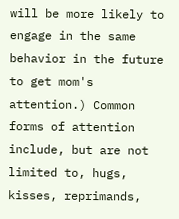will be more likely to engage in the same behavior in the future to get mom's attention.) Common forms of attention include, but are not limited to, hugs, kisses, reprimands,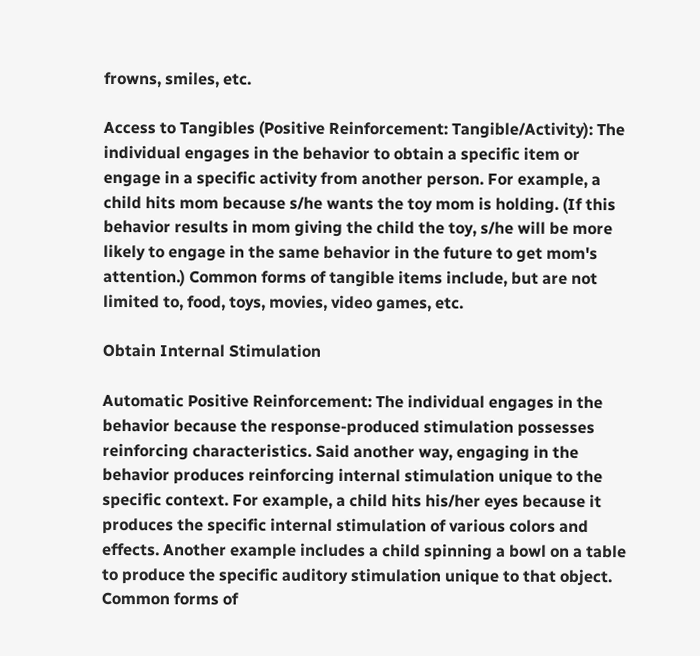frowns, smiles, etc.

Access to Tangibles (Positive Reinforcement: Tangible/Activity): The individual engages in the behavior to obtain a specific item or engage in a specific activity from another person. For example, a child hits mom because s/he wants the toy mom is holding. (If this behavior results in mom giving the child the toy, s/he will be more likely to engage in the same behavior in the future to get mom's attention.) Common forms of tangible items include, but are not limited to, food, toys, movies, video games, etc.

Obtain Internal Stimulation

Automatic Positive Reinforcement: The individual engages in the behavior because the response-produced stimulation possesses reinforcing characteristics. Said another way, engaging in the behavior produces reinforcing internal stimulation unique to the specific context. For example, a child hits his/her eyes because it produces the specific internal stimulation of various colors and effects. Another example includes a child spinning a bowl on a table to produce the specific auditory stimulation unique to that object. Common forms of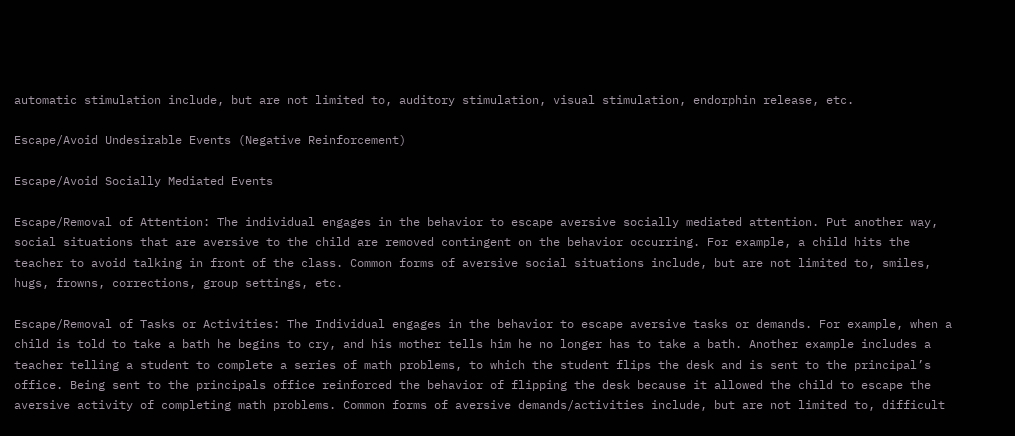automatic stimulation include, but are not limited to, auditory stimulation, visual stimulation, endorphin release, etc.

Escape/Avoid Undesirable Events (Negative Reinforcement)

Escape/Avoid Socially Mediated Events

Escape/Removal of Attention: The individual engages in the behavior to escape aversive socially mediated attention. Put another way, social situations that are aversive to the child are removed contingent on the behavior occurring. For example, a child hits the teacher to avoid talking in front of the class. Common forms of aversive social situations include, but are not limited to, smiles, hugs, frowns, corrections, group settings, etc.

Escape/Removal of Tasks or Activities: The Individual engages in the behavior to escape aversive tasks or demands. For example, when a child is told to take a bath he begins to cry, and his mother tells him he no longer has to take a bath. Another example includes a teacher telling a student to complete a series of math problems, to which the student flips the desk and is sent to the principal’s office. Being sent to the principals office reinforced the behavior of flipping the desk because it allowed the child to escape the aversive activity of completing math problems. Common forms of aversive demands/activities include, but are not limited to, difficult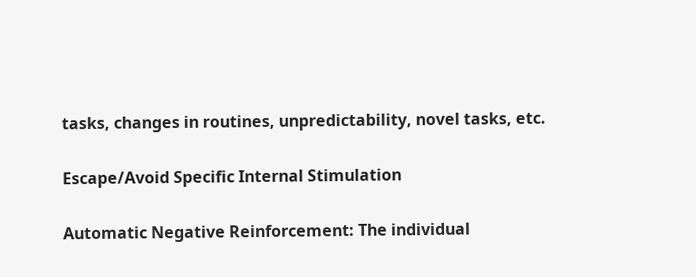tasks, changes in routines, unpredictability, novel tasks, etc.

Escape/Avoid Specific Internal Stimulation

Automatic Negative Reinforcement: The individual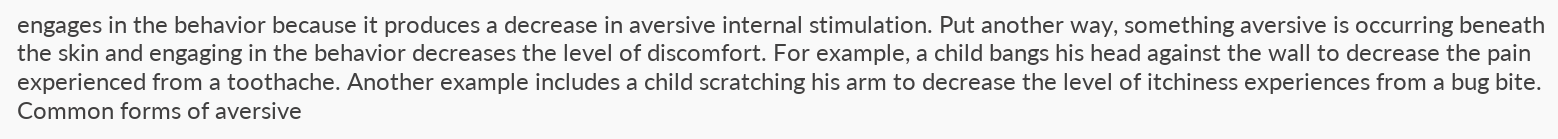engages in the behavior because it produces a decrease in aversive internal stimulation. Put another way, something aversive is occurring beneath the skin and engaging in the behavior decreases the level of discomfort. For example, a child bangs his head against the wall to decrease the pain experienced from a toothache. Another example includes a child scratching his arm to decrease the level of itchiness experiences from a bug bite. Common forms of aversive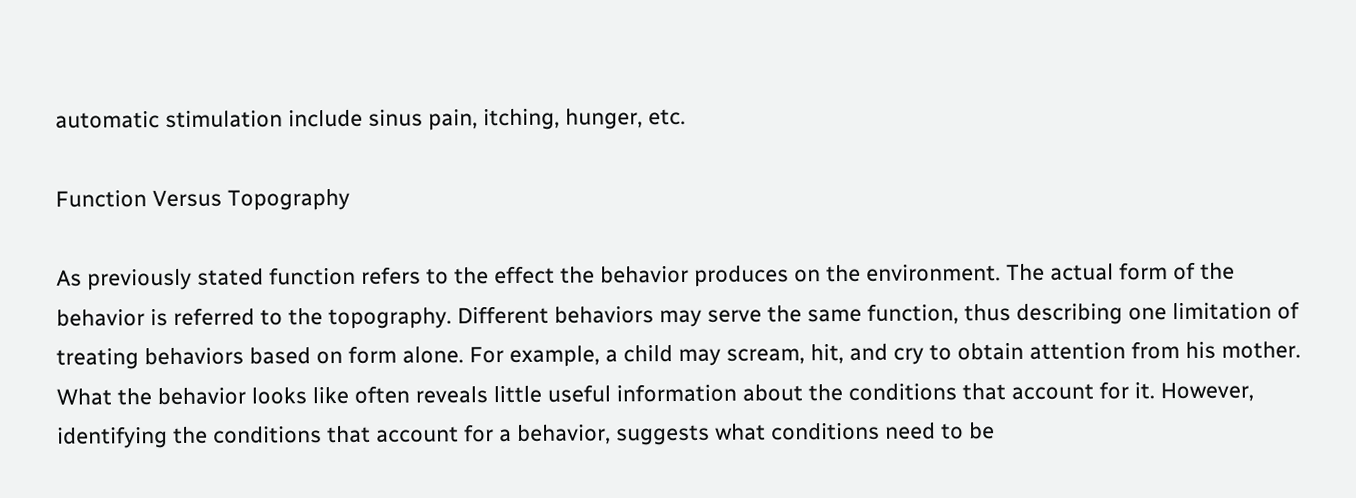automatic stimulation include sinus pain, itching, hunger, etc.

Function Versus Topography

As previously stated function refers to the effect the behavior produces on the environment. The actual form of the behavior is referred to the topography. Different behaviors may serve the same function, thus describing one limitation of treating behaviors based on form alone. For example, a child may scream, hit, and cry to obtain attention from his mother. What the behavior looks like often reveals little useful information about the conditions that account for it. However, identifying the conditions that account for a behavior, suggests what conditions need to be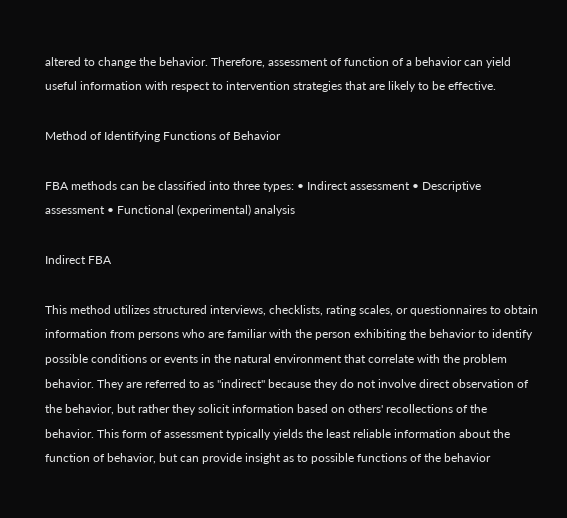altered to change the behavior. Therefore, assessment of function of a behavior can yield useful information with respect to intervention strategies that are likely to be effective.

Method of Identifying Functions of Behavior

FBA methods can be classified into three types: • Indirect assessment • Descriptive assessment • Functional (experimental) analysis

Indirect FBA

This method utilizes structured interviews, checklists, rating scales, or questionnaires to obtain information from persons who are familiar with the person exhibiting the behavior to identify possible conditions or events in the natural environment that correlate with the problem behavior. They are referred to as "indirect" because they do not involve direct observation of the behavior, but rather they solicit information based on others' recollections of the behavior. This form of assessment typically yields the least reliable information about the function of behavior, but can provide insight as to possible functions of the behavior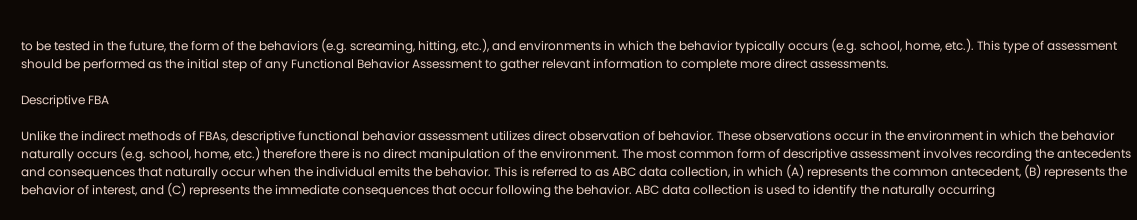to be tested in the future, the form of the behaviors (e.g. screaming, hitting, etc.), and environments in which the behavior typically occurs (e.g. school, home, etc.). This type of assessment should be performed as the initial step of any Functional Behavior Assessment to gather relevant information to complete more direct assessments.

Descriptive FBA

Unlike the indirect methods of FBAs, descriptive functional behavior assessment utilizes direct observation of behavior. These observations occur in the environment in which the behavior naturally occurs (e.g. school, home, etc.) therefore there is no direct manipulation of the environment. The most common form of descriptive assessment involves recording the antecedents and consequences that naturally occur when the individual emits the behavior. This is referred to as ABC data collection, in which (A) represents the common antecedent, (B) represents the behavior of interest, and (C) represents the immediate consequences that occur following the behavior. ABC data collection is used to identify the naturally occurring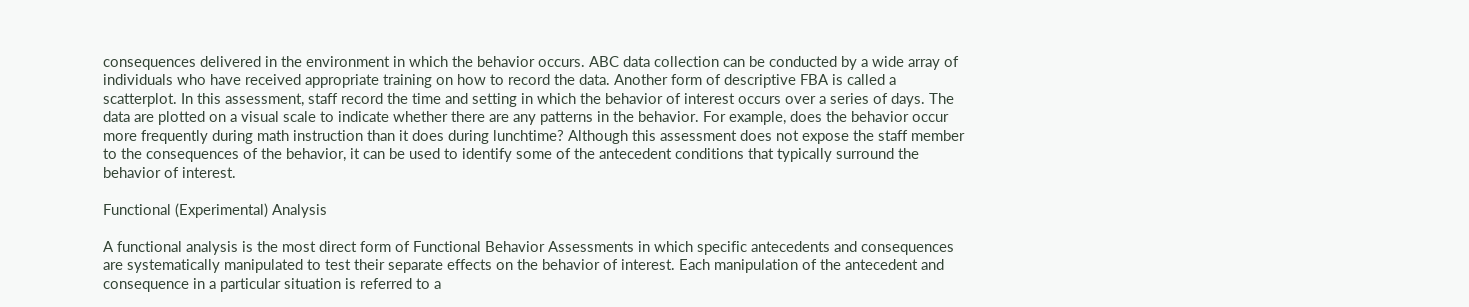consequences delivered in the environment in which the behavior occurs. ABC data collection can be conducted by a wide array of individuals who have received appropriate training on how to record the data. Another form of descriptive FBA is called a scatterplot. In this assessment, staff record the time and setting in which the behavior of interest occurs over a series of days. The data are plotted on a visual scale to indicate whether there are any patterns in the behavior. For example, does the behavior occur more frequently during math instruction than it does during lunchtime? Although this assessment does not expose the staff member to the consequences of the behavior, it can be used to identify some of the antecedent conditions that typically surround the behavior of interest.

Functional (Experimental) Analysis

A functional analysis is the most direct form of Functional Behavior Assessments in which specific antecedents and consequences are systematically manipulated to test their separate effects on the behavior of interest. Each manipulation of the antecedent and consequence in a particular situation is referred to a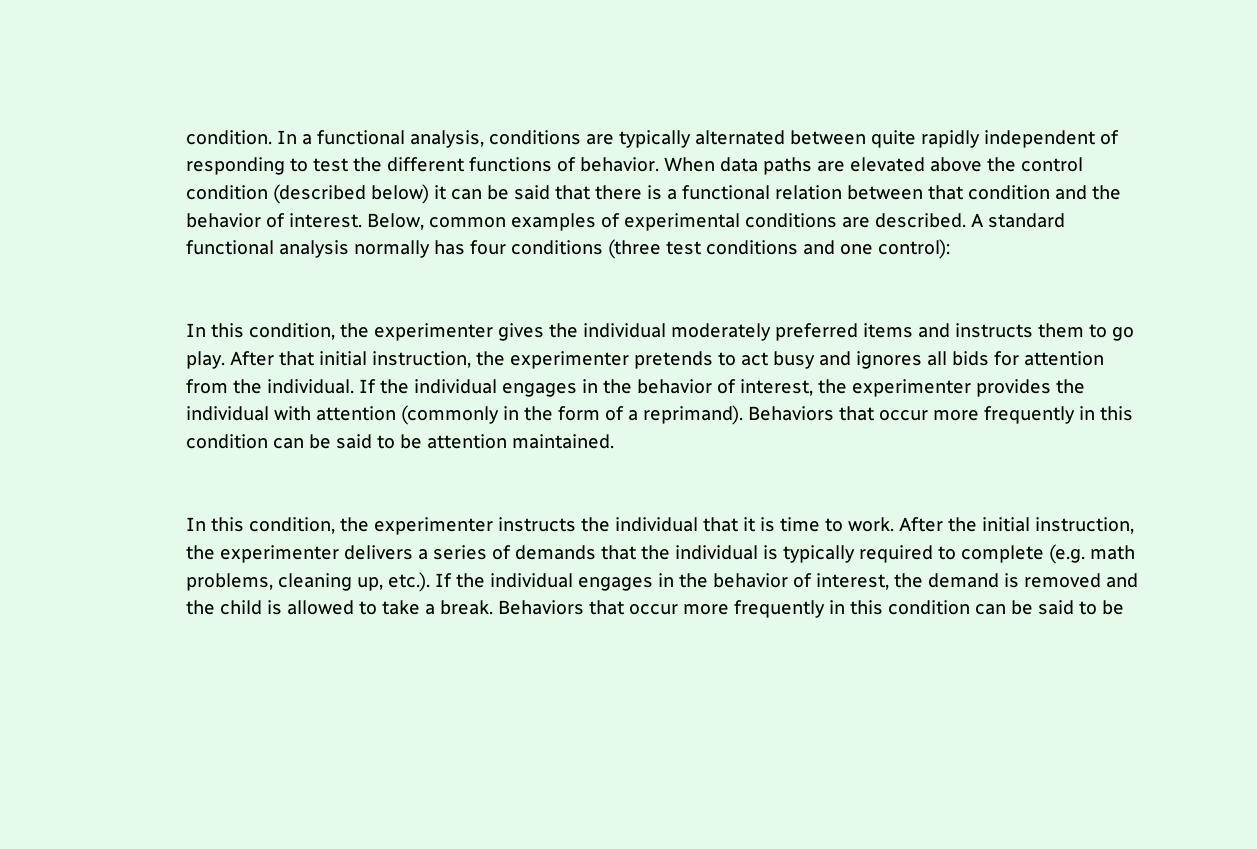condition. In a functional analysis, conditions are typically alternated between quite rapidly independent of responding to test the different functions of behavior. When data paths are elevated above the control condition (described below) it can be said that there is a functional relation between that condition and the behavior of interest. Below, common examples of experimental conditions are described. A standard functional analysis normally has four conditions (three test conditions and one control):


In this condition, the experimenter gives the individual moderately preferred items and instructs them to go play. After that initial instruction, the experimenter pretends to act busy and ignores all bids for attention from the individual. If the individual engages in the behavior of interest, the experimenter provides the individual with attention (commonly in the form of a reprimand). Behaviors that occur more frequently in this condition can be said to be attention maintained.


In this condition, the experimenter instructs the individual that it is time to work. After the initial instruction, the experimenter delivers a series of demands that the individual is typically required to complete (e.g. math problems, cleaning up, etc.). If the individual engages in the behavior of interest, the demand is removed and the child is allowed to take a break. Behaviors that occur more frequently in this condition can be said to be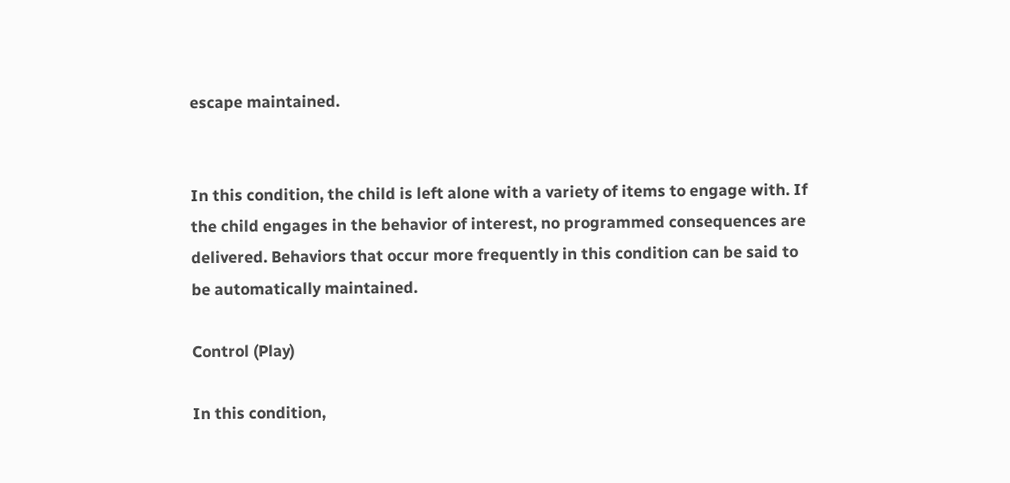escape maintained.


In this condition, the child is left alone with a variety of items to engage with. If the child engages in the behavior of interest, no programmed consequences are delivered. Behaviors that occur more frequently in this condition can be said to be automatically maintained.

Control (Play)

In this condition,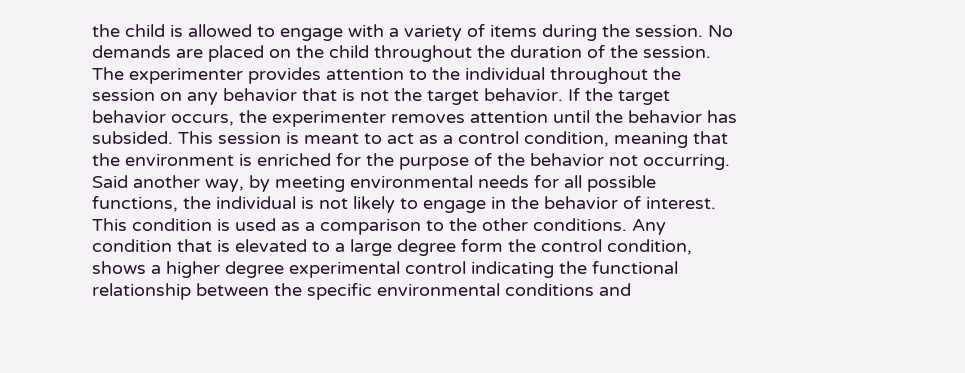the child is allowed to engage with a variety of items during the session. No demands are placed on the child throughout the duration of the session. The experimenter provides attention to the individual throughout the session on any behavior that is not the target behavior. If the target behavior occurs, the experimenter removes attention until the behavior has subsided. This session is meant to act as a control condition, meaning that the environment is enriched for the purpose of the behavior not occurring. Said another way, by meeting environmental needs for all possible functions, the individual is not likely to engage in the behavior of interest. This condition is used as a comparison to the other conditions. Any condition that is elevated to a large degree form the control condition, shows a higher degree experimental control indicating the functional relationship between the specific environmental conditions and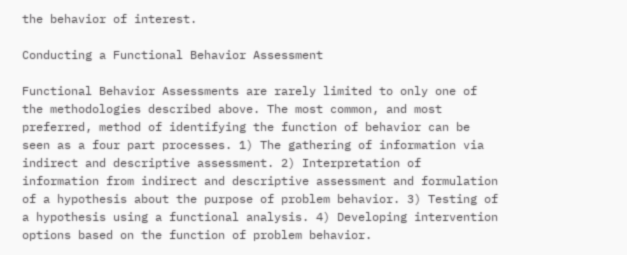the behavior of interest.

Conducting a Functional Behavior Assessment

Functional Behavior Assessments are rarely limited to only one of the methodologies described above. The most common, and most preferred, method of identifying the function of behavior can be seen as a four part processes. 1) The gathering of information via indirect and descriptive assessment. 2) Interpretation of information from indirect and descriptive assessment and formulation of a hypothesis about the purpose of problem behavior. 3) Testing of a hypothesis using a functional analysis. 4) Developing intervention options based on the function of problem behavior.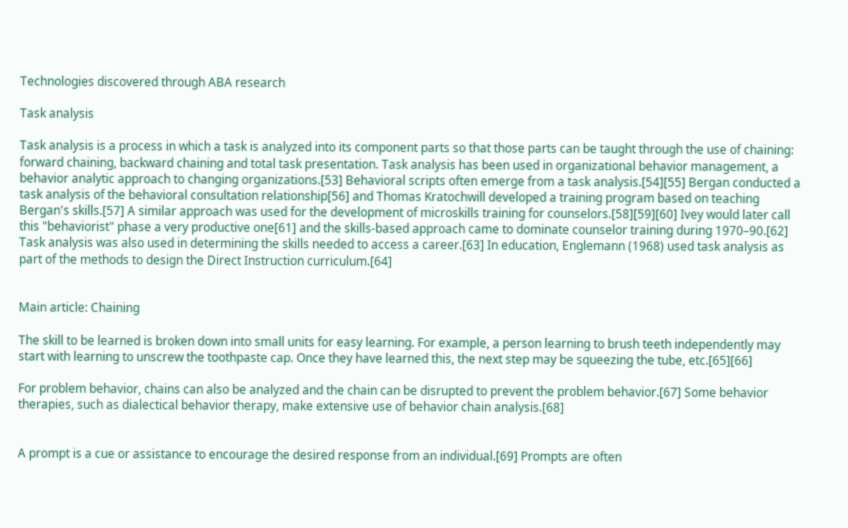Technologies discovered through ABA research

Task analysis

Task analysis is a process in which a task is analyzed into its component parts so that those parts can be taught through the use of chaining: forward chaining, backward chaining and total task presentation. Task analysis has been used in organizational behavior management, a behavior analytic approach to changing organizations.[53] Behavioral scripts often emerge from a task analysis.[54][55] Bergan conducted a task analysis of the behavioral consultation relationship[56] and Thomas Kratochwill developed a training program based on teaching Bergan's skills.[57] A similar approach was used for the development of microskills training for counselors.[58][59][60] Ivey would later call this "behaviorist" phase a very productive one[61] and the skills-based approach came to dominate counselor training during 1970–90.[62] Task analysis was also used in determining the skills needed to access a career.[63] In education, Englemann (1968) used task analysis as part of the methods to design the Direct Instruction curriculum.[64]


Main article: Chaining

The skill to be learned is broken down into small units for easy learning. For example, a person learning to brush teeth independently may start with learning to unscrew the toothpaste cap. Once they have learned this, the next step may be squeezing the tube, etc.[65][66]

For problem behavior, chains can also be analyzed and the chain can be disrupted to prevent the problem behavior.[67] Some behavior therapies, such as dialectical behavior therapy, make extensive use of behavior chain analysis.[68]


A prompt is a cue or assistance to encourage the desired response from an individual.[69] Prompts are often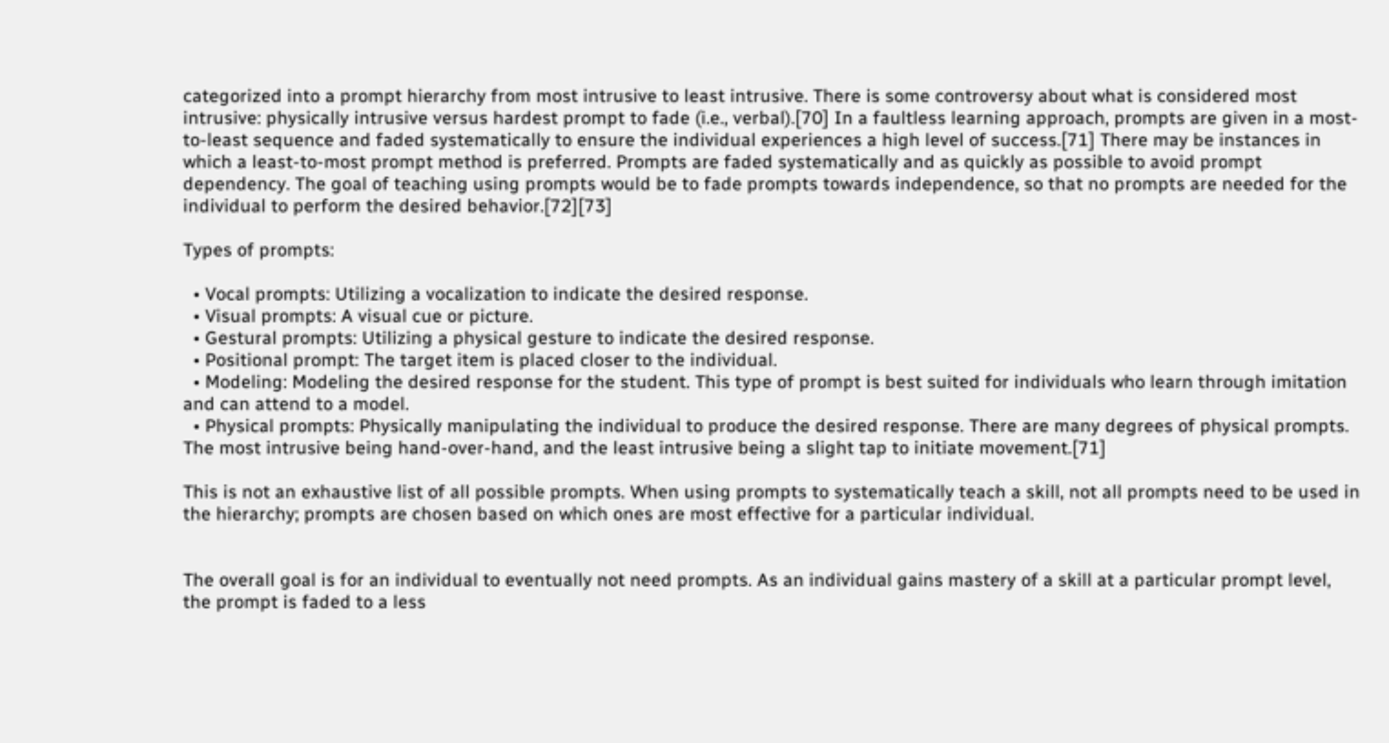categorized into a prompt hierarchy from most intrusive to least intrusive. There is some controversy about what is considered most intrusive: physically intrusive versus hardest prompt to fade (i.e., verbal).[70] In a faultless learning approach, prompts are given in a most-to-least sequence and faded systematically to ensure the individual experiences a high level of success.[71] There may be instances in which a least-to-most prompt method is preferred. Prompts are faded systematically and as quickly as possible to avoid prompt dependency. The goal of teaching using prompts would be to fade prompts towards independence, so that no prompts are needed for the individual to perform the desired behavior.[72][73]

Types of prompts:

  • Vocal prompts: Utilizing a vocalization to indicate the desired response.
  • Visual prompts: A visual cue or picture.
  • Gestural prompts: Utilizing a physical gesture to indicate the desired response.
  • Positional prompt: The target item is placed closer to the individual.
  • Modeling: Modeling the desired response for the student. This type of prompt is best suited for individuals who learn through imitation and can attend to a model.
  • Physical prompts: Physically manipulating the individual to produce the desired response. There are many degrees of physical prompts. The most intrusive being hand-over-hand, and the least intrusive being a slight tap to initiate movement.[71]

This is not an exhaustive list of all possible prompts. When using prompts to systematically teach a skill, not all prompts need to be used in the hierarchy; prompts are chosen based on which ones are most effective for a particular individual.


The overall goal is for an individual to eventually not need prompts. As an individual gains mastery of a skill at a particular prompt level, the prompt is faded to a less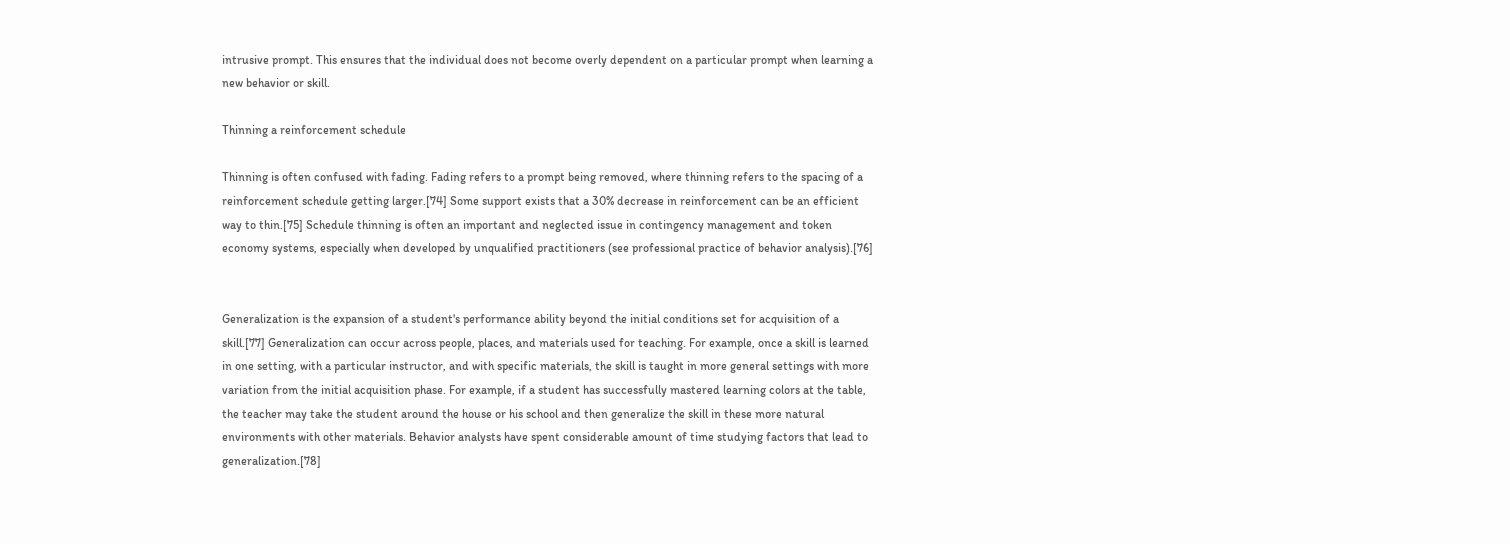intrusive prompt. This ensures that the individual does not become overly dependent on a particular prompt when learning a new behavior or skill.

Thinning a reinforcement schedule

Thinning is often confused with fading. Fading refers to a prompt being removed, where thinning refers to the spacing of a reinforcement schedule getting larger.[74] Some support exists that a 30% decrease in reinforcement can be an efficient way to thin.[75] Schedule thinning is often an important and neglected issue in contingency management and token economy systems, especially when developed by unqualified practitioners (see professional practice of behavior analysis).[76]


Generalization is the expansion of a student's performance ability beyond the initial conditions set for acquisition of a skill.[77] Generalization can occur across people, places, and materials used for teaching. For example, once a skill is learned in one setting, with a particular instructor, and with specific materials, the skill is taught in more general settings with more variation from the initial acquisition phase. For example, if a student has successfully mastered learning colors at the table, the teacher may take the student around the house or his school and then generalize the skill in these more natural environments with other materials. Behavior analysts have spent considerable amount of time studying factors that lead to generalization.[78]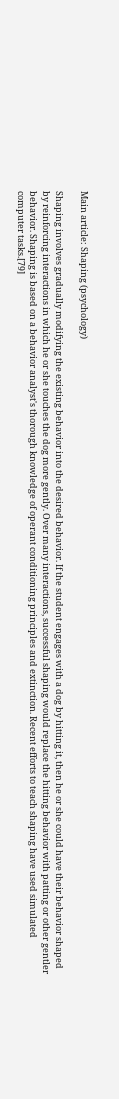Main article: Shaping (psychology)

Shaping involves gradually modifying the existing behavior into the desired behavior. If the student engages with a dog by hitting it, then he or she could have their behavior shaped by reinforcing interactions in which he or she touches the dog more gently. Over many interactions, successful shaping would replace the hitting behavior with patting or other gentler behavior. Shaping is based on a behavior analyst's thorough knowledge of operant conditioning principles and extinction. Recent efforts to teach shaping have used simulated computer tasks.[79]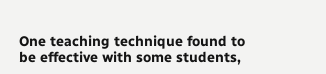One teaching technique found to be effective with some students,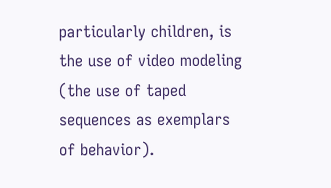particularly children, is the use of video modeling (the use of taped sequences as exemplars of behavior).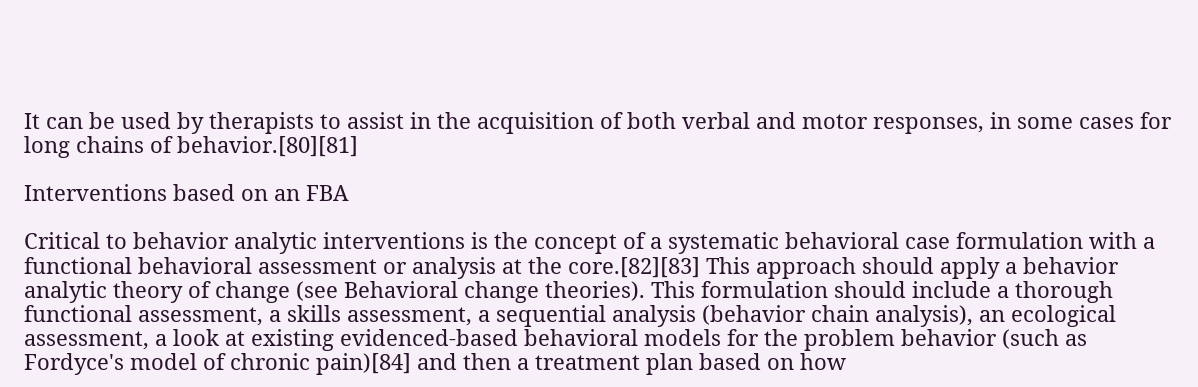It can be used by therapists to assist in the acquisition of both verbal and motor responses, in some cases for long chains of behavior.[80][81]

Interventions based on an FBA

Critical to behavior analytic interventions is the concept of a systematic behavioral case formulation with a functional behavioral assessment or analysis at the core.[82][83] This approach should apply a behavior analytic theory of change (see Behavioral change theories). This formulation should include a thorough functional assessment, a skills assessment, a sequential analysis (behavior chain analysis), an ecological assessment, a look at existing evidenced-based behavioral models for the problem behavior (such as Fordyce's model of chronic pain)[84] and then a treatment plan based on how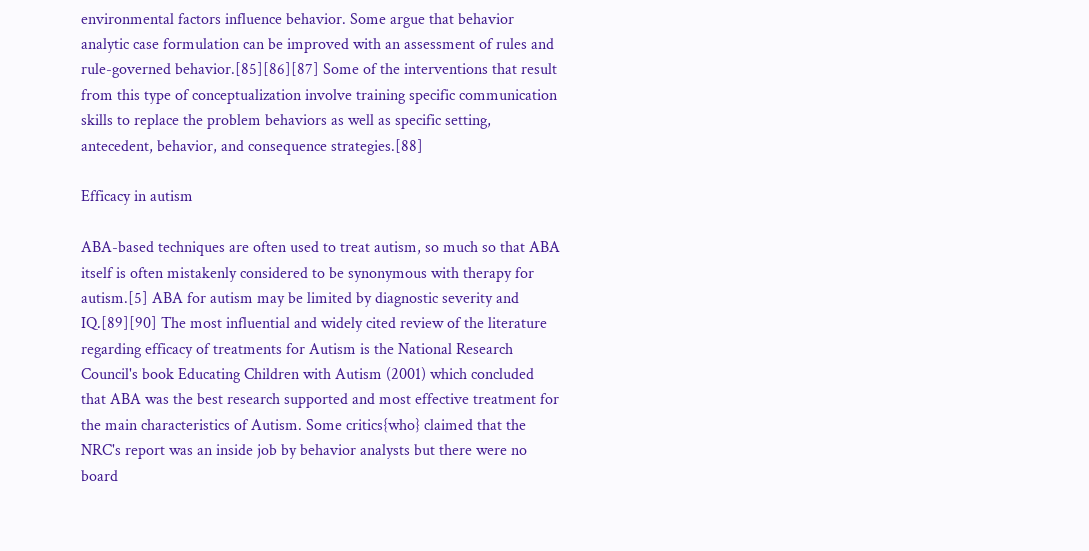environmental factors influence behavior. Some argue that behavior analytic case formulation can be improved with an assessment of rules and rule-governed behavior.[85][86][87] Some of the interventions that result from this type of conceptualization involve training specific communication skills to replace the problem behaviors as well as specific setting, antecedent, behavior, and consequence strategies.[88]

Efficacy in autism

ABA-based techniques are often used to treat autism, so much so that ABA itself is often mistakenly considered to be synonymous with therapy for autism.[5] ABA for autism may be limited by diagnostic severity and IQ.[89][90] The most influential and widely cited review of the literature regarding efficacy of treatments for Autism is the National Research Council's book Educating Children with Autism (2001) which concluded that ABA was the best research supported and most effective treatment for the main characteristics of Autism. Some critics{who} claimed that the NRC's report was an inside job by behavior analysts but there were no board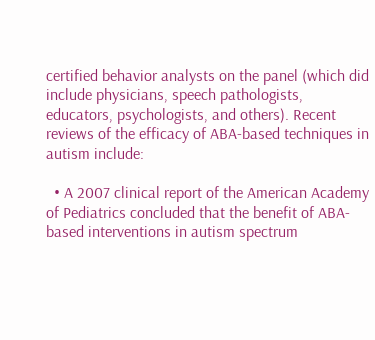certified behavior analysts on the panel (which did include physicians, speech pathologists, educators, psychologists, and others). Recent reviews of the efficacy of ABA-based techniques in autism include:

  • A 2007 clinical report of the American Academy of Pediatrics concluded that the benefit of ABA-based interventions in autism spectrum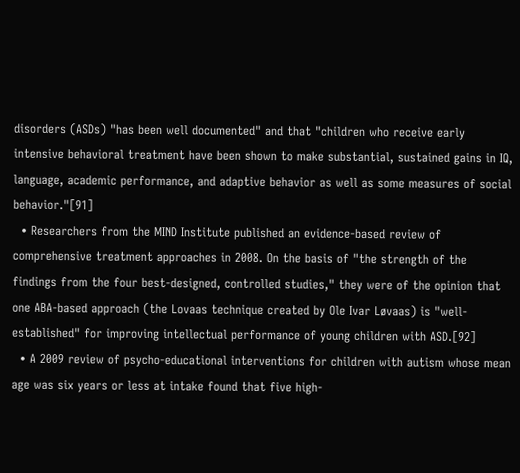disorders (ASDs) "has been well documented" and that "children who receive early intensive behavioral treatment have been shown to make substantial, sustained gains in IQ, language, academic performance, and adaptive behavior as well as some measures of social behavior."[91]
  • Researchers from the MIND Institute published an evidence-based review of comprehensive treatment approaches in 2008. On the basis of "the strength of the findings from the four best-designed, controlled studies," they were of the opinion that one ABA-based approach (the Lovaas technique created by Ole Ivar Løvaas) is "well-established" for improving intellectual performance of young children with ASD.[92]
  • A 2009 review of psycho-educational interventions for children with autism whose mean age was six years or less at intake found that five high-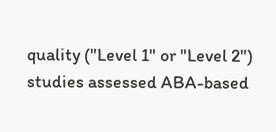quality ("Level 1" or "Level 2") studies assessed ABA-based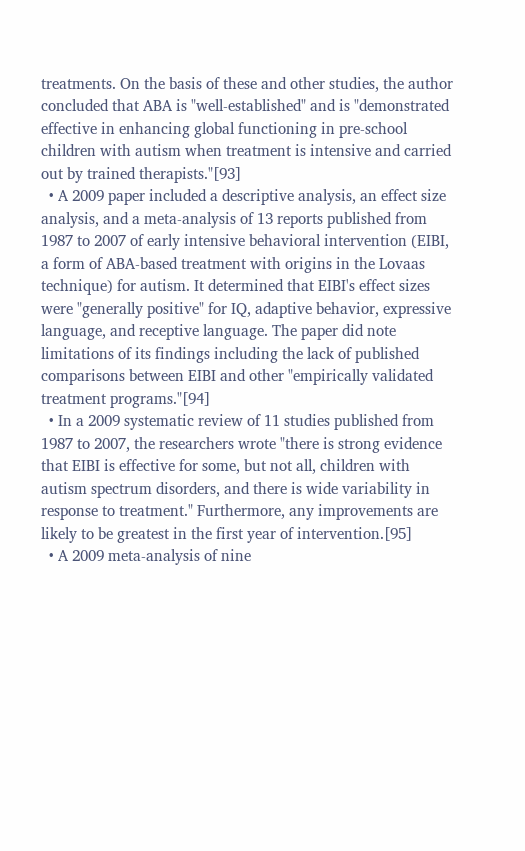treatments. On the basis of these and other studies, the author concluded that ABA is "well-established" and is "demonstrated effective in enhancing global functioning in pre-school children with autism when treatment is intensive and carried out by trained therapists."[93]
  • A 2009 paper included a descriptive analysis, an effect size analysis, and a meta-analysis of 13 reports published from 1987 to 2007 of early intensive behavioral intervention (EIBI, a form of ABA-based treatment with origins in the Lovaas technique) for autism. It determined that EIBI's effect sizes were "generally positive" for IQ, adaptive behavior, expressive language, and receptive language. The paper did note limitations of its findings including the lack of published comparisons between EIBI and other "empirically validated treatment programs."[94]
  • In a 2009 systematic review of 11 studies published from 1987 to 2007, the researchers wrote "there is strong evidence that EIBI is effective for some, but not all, children with autism spectrum disorders, and there is wide variability in response to treatment." Furthermore, any improvements are likely to be greatest in the first year of intervention.[95]
  • A 2009 meta-analysis of nine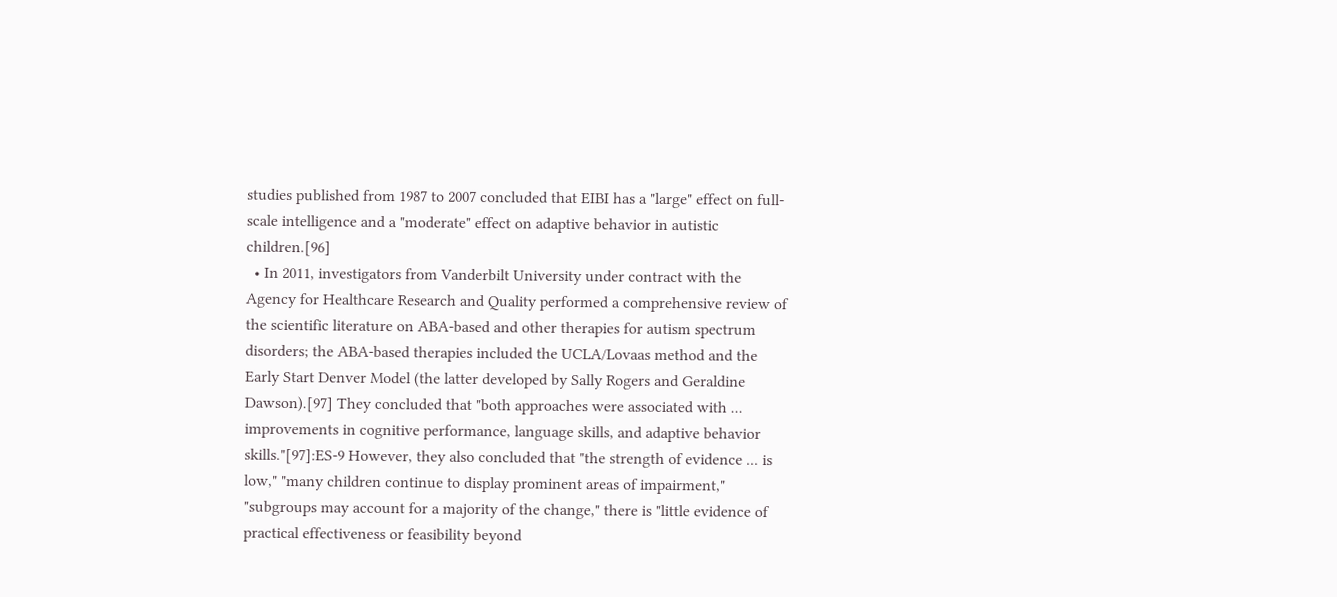studies published from 1987 to 2007 concluded that EIBI has a "large" effect on full-scale intelligence and a "moderate" effect on adaptive behavior in autistic children.[96]
  • In 2011, investigators from Vanderbilt University under contract with the Agency for Healthcare Research and Quality performed a comprehensive review of the scientific literature on ABA-based and other therapies for autism spectrum disorders; the ABA-based therapies included the UCLA/Lovaas method and the Early Start Denver Model (the latter developed by Sally Rogers and Geraldine Dawson).[97] They concluded that "both approaches were associated with ... improvements in cognitive performance, language skills, and adaptive behavior skills."[97]:ES-9 However, they also concluded that "the strength of evidence ... is low," "many children continue to display prominent areas of impairment," "subgroups may account for a majority of the change," there is "little evidence of practical effectiveness or feasibility beyond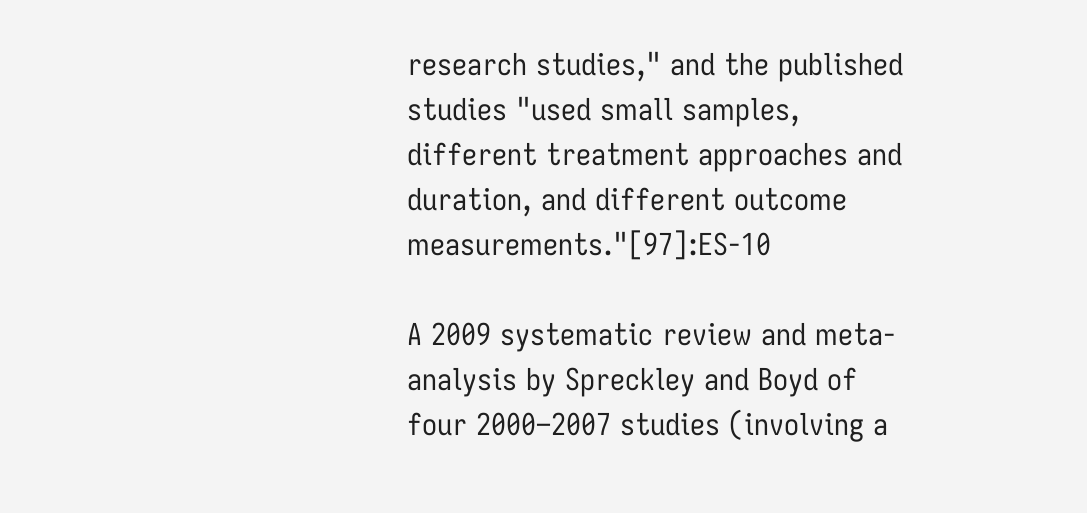research studies," and the published studies "used small samples, different treatment approaches and duration, and different outcome measurements."[97]:ES-10

A 2009 systematic review and meta-analysis by Spreckley and Boyd of four 2000–2007 studies (involving a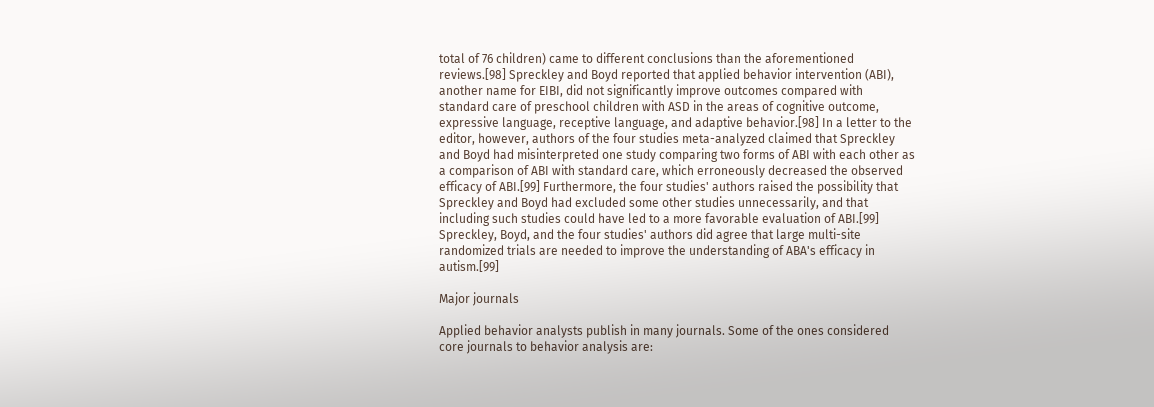total of 76 children) came to different conclusions than the aforementioned reviews.[98] Spreckley and Boyd reported that applied behavior intervention (ABI), another name for EIBI, did not significantly improve outcomes compared with standard care of preschool children with ASD in the areas of cognitive outcome, expressive language, receptive language, and adaptive behavior.[98] In a letter to the editor, however, authors of the four studies meta-analyzed claimed that Spreckley and Boyd had misinterpreted one study comparing two forms of ABI with each other as a comparison of ABI with standard care, which erroneously decreased the observed efficacy of ABI.[99] Furthermore, the four studies' authors raised the possibility that Spreckley and Boyd had excluded some other studies unnecessarily, and that including such studies could have led to a more favorable evaluation of ABI.[99] Spreckley, Boyd, and the four studies' authors did agree that large multi-site randomized trials are needed to improve the understanding of ABA's efficacy in autism.[99]

Major journals

Applied behavior analysts publish in many journals. Some of the ones considered core journals to behavior analysis are: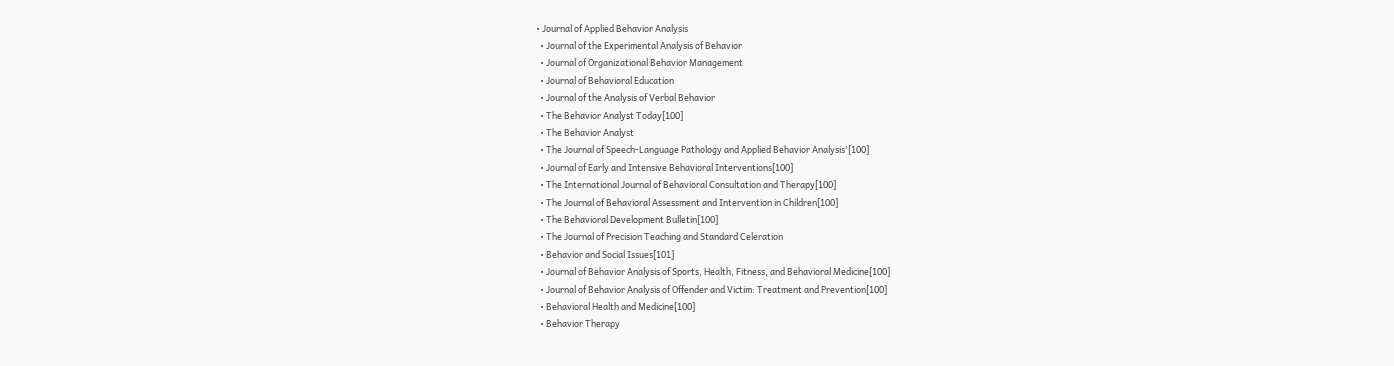• Journal of Applied Behavior Analysis
  • Journal of the Experimental Analysis of Behavior
  • Journal of Organizational Behavior Management
  • Journal of Behavioral Education
  • Journal of the Analysis of Verbal Behavior
  • The Behavior Analyst Today[100]
  • The Behavior Analyst
  • The Journal of Speech-Language Pathology and Applied Behavior Analysis'[100]
  • Journal of Early and Intensive Behavioral Interventions[100]
  • The International Journal of Behavioral Consultation and Therapy[100]
  • The Journal of Behavioral Assessment and Intervention in Children[100]
  • The Behavioral Development Bulletin[100]
  • The Journal of Precision Teaching and Standard Celeration
  • Behavior and Social Issues[101]
  • Journal of Behavior Analysis of Sports, Health, Fitness, and Behavioral Medicine[100]
  • Journal of Behavior Analysis of Offender and Victim: Treatment and Prevention[100]
  • Behavioral Health and Medicine[100]
  • Behavior Therapy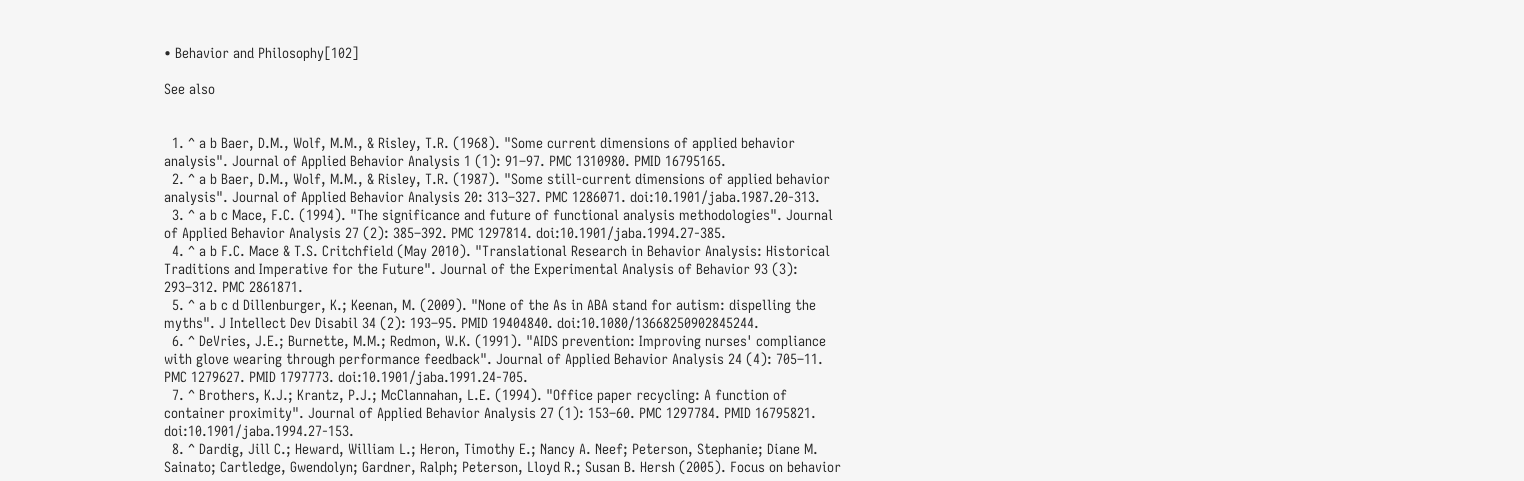• Behavior and Philosophy[102]

See also


  1. ^ a b Baer, D.M., Wolf, M.M., & Risley, T.R. (1968). "Some current dimensions of applied behavior analysis". Journal of Applied Behavior Analysis 1 (1): 91–97. PMC 1310980. PMID 16795165.
  2. ^ a b Baer, D.M., Wolf, M.M., & Risley, T.R. (1987). "Some still-current dimensions of applied behavior analysis". Journal of Applied Behavior Analysis 20: 313–327. PMC 1286071. doi:10.1901/jaba.1987.20-313.
  3. ^ a b c Mace, F.C. (1994). "The significance and future of functional analysis methodologies". Journal of Applied Behavior Analysis 27 (2): 385–392. PMC 1297814. doi:10.1901/jaba.1994.27-385.
  4. ^ a b F.C. Mace & T.S. Critchfield (May 2010). "Translational Research in Behavior Analysis: Historical Traditions and Imperative for the Future". Journal of the Experimental Analysis of Behavior 93 (3): 293–312. PMC 2861871.
  5. ^ a b c d Dillenburger, K.; Keenan, M. (2009). "None of the As in ABA stand for autism: dispelling the myths". J Intellect Dev Disabil 34 (2): 193–95. PMID 19404840. doi:10.1080/13668250902845244.
  6. ^ DeVries, J.E.; Burnette, M.M.; Redmon, W.K. (1991). "AIDS prevention: Improving nurses' compliance with glove wearing through performance feedback". Journal of Applied Behavior Analysis 24 (4): 705–11. PMC 1279627. PMID 1797773. doi:10.1901/jaba.1991.24-705.
  7. ^ Brothers, K.J.; Krantz, P.J.; McClannahan, L.E. (1994). "Office paper recycling: A function of container proximity". Journal of Applied Behavior Analysis 27 (1): 153–60. PMC 1297784. PMID 16795821. doi:10.1901/jaba.1994.27-153.
  8. ^ Dardig, Jill C.; Heward, William L.; Heron, Timothy E.; Nancy A. Neef; Peterson, Stephanie; Diane M. Sainato; Cartledge, Gwendolyn; Gardner, Ralph; Peterson, Lloyd R.; Susan B. Hersh (2005). Focus on behavior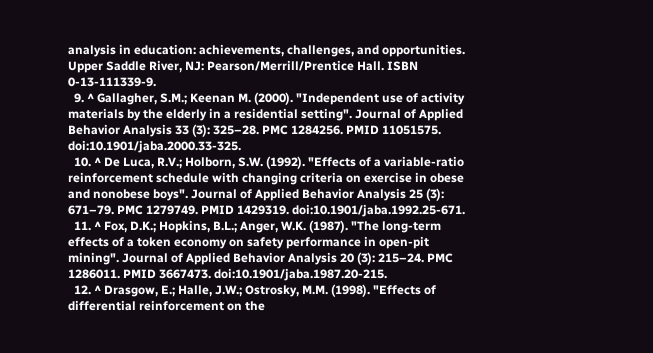analysis in education: achievements, challenges, and opportunities. Upper Saddle River, NJ: Pearson/Merrill/Prentice Hall. ISBN 0-13-111339-9.
  9. ^ Gallagher, S.M.; Keenan M. (2000). "Independent use of activity materials by the elderly in a residential setting". Journal of Applied Behavior Analysis 33 (3): 325–28. PMC 1284256. PMID 11051575. doi:10.1901/jaba.2000.33-325.
  10. ^ De Luca, R.V.; Holborn, S.W. (1992). "Effects of a variable-ratio reinforcement schedule with changing criteria on exercise in obese and nonobese boys". Journal of Applied Behavior Analysis 25 (3): 671–79. PMC 1279749. PMID 1429319. doi:10.1901/jaba.1992.25-671.
  11. ^ Fox, D.K.; Hopkins, B.L.; Anger, W.K. (1987). "The long-term effects of a token economy on safety performance in open-pit mining". Journal of Applied Behavior Analysis 20 (3): 215–24. PMC 1286011. PMID 3667473. doi:10.1901/jaba.1987.20-215.
  12. ^ Drasgow, E.; Halle, J.W.; Ostrosky, M.M. (1998). "Effects of differential reinforcement on the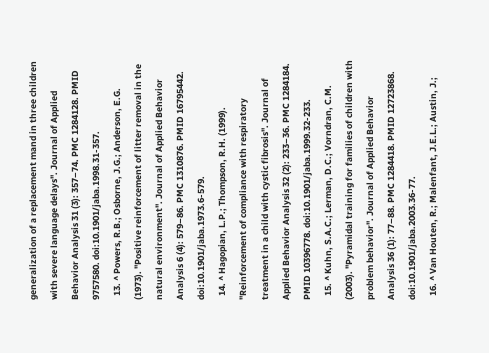generalization of a replacement mand in three children with severe language delays". Journal of Applied Behavior Analysis 31 (3): 357–74. PMC 1284128. PMID 9757580. doi:10.1901/jaba.1998.31-357.
  13. ^ Powers, R.B.; Osborne, J.G.; Anderson, E.G. (1973). "Positive reinforcement of litter removal in the natural environment". Journal of Applied Behavior Analysis 6 (4): 579–86. PMC 1310876. PMID 16795442. doi:10.1901/jaba.1973.6-579.
  14. ^ Hagopian, L.P.; Thompson, R.H. (1999). "Reinforcement of compliance with respiratory treatment in a child with cystic fibrosis". Journal of Applied Behavior Analysis 32 (2): 233–36. PMC 1284184. PMID 10396778. doi:10.1901/jaba.1999.32-233.
  15. ^ Kuhn, S.A.C.; Lerman, D.C.; Vorndran, C.M. (2003). "Pyramidal training for families of children with problem behavior". Journal of Applied Behavior Analysis 36 (1): 77–88. PMC 1284418. PMID 12723868. doi:10.1901/jaba.2003.36-77.
  16. ^ Van Houten, R.; Malenfant, J.E.L.; Austin, J.;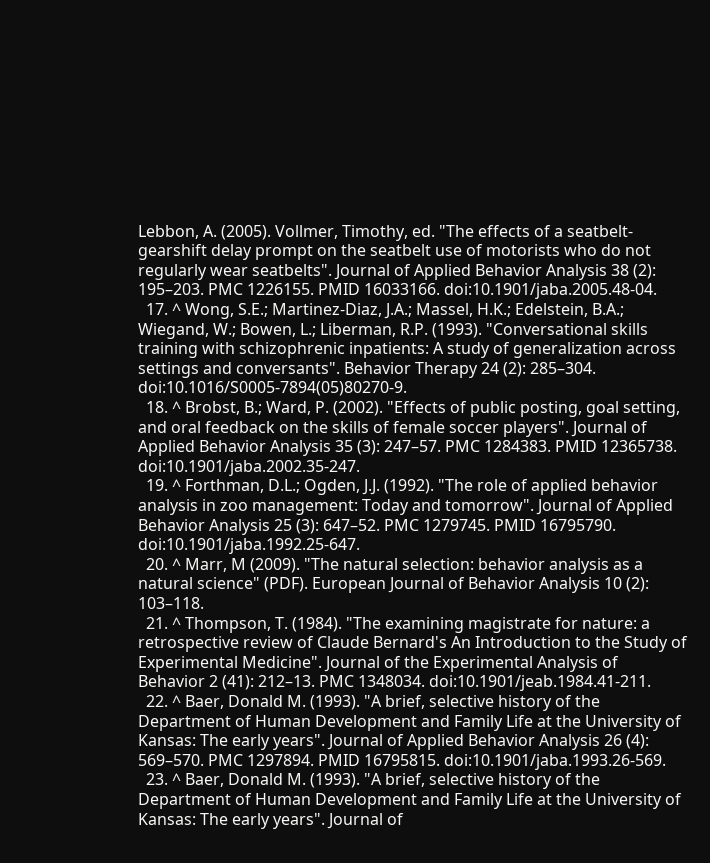Lebbon, A. (2005). Vollmer, Timothy, ed. "The effects of a seatbelt-gearshift delay prompt on the seatbelt use of motorists who do not regularly wear seatbelts". Journal of Applied Behavior Analysis 38 (2): 195–203. PMC 1226155. PMID 16033166. doi:10.1901/jaba.2005.48-04.
  17. ^ Wong, S.E.; Martinez-Diaz, J.A.; Massel, H.K.; Edelstein, B.A.; Wiegand, W.; Bowen, L.; Liberman, R.P. (1993). "Conversational skills training with schizophrenic inpatients: A study of generalization across settings and conversants". Behavior Therapy 24 (2): 285–304. doi:10.1016/S0005-7894(05)80270-9.
  18. ^ Brobst, B.; Ward, P. (2002). "Effects of public posting, goal setting, and oral feedback on the skills of female soccer players". Journal of Applied Behavior Analysis 35 (3): 247–57. PMC 1284383. PMID 12365738. doi:10.1901/jaba.2002.35-247.
  19. ^ Forthman, D.L.; Ogden, J.J. (1992). "The role of applied behavior analysis in zoo management: Today and tomorrow". Journal of Applied Behavior Analysis 25 (3): 647–52. PMC 1279745. PMID 16795790. doi:10.1901/jaba.1992.25-647.
  20. ^ Marr, M (2009). "The natural selection: behavior analysis as a natural science" (PDF). European Journal of Behavior Analysis 10 (2): 103–118.
  21. ^ Thompson, T. (1984). "The examining magistrate for nature: a retrospective review of Claude Bernard's An Introduction to the Study of Experimental Medicine". Journal of the Experimental Analysis of Behavior 2 (41): 212–13. PMC 1348034. doi:10.1901/jeab.1984.41-211.
  22. ^ Baer, Donald M. (1993). "A brief, selective history of the Department of Human Development and Family Life at the University of Kansas: The early years". Journal of Applied Behavior Analysis 26 (4): 569–570. PMC 1297894. PMID 16795815. doi:10.1901/jaba.1993.26-569.
  23. ^ Baer, Donald M. (1993). "A brief, selective history of the Department of Human Development and Family Life at the University of Kansas: The early years". Journal of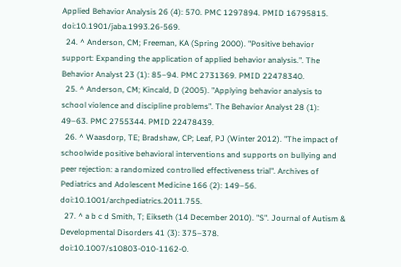Applied Behavior Analysis 26 (4): 570. PMC 1297894. PMID 16795815. doi:10.1901/jaba.1993.26-569.
  24. ^ Anderson, CM; Freeman, KA (Spring 2000). "Positive behavior support: Expanding the application of applied behavior analysis.". The Behavior Analyst 23 (1): 85–94. PMC 2731369. PMID 22478340.
  25. ^ Anderson, CM; Kincald, D (2005). "Applying behavior analysis to school violence and discipline problems". The Behavior Analyst 28 (1): 49–63. PMC 2755344. PMID 22478439.
  26. ^ Waasdorp, TE; Bradshaw, CP; Leaf, PJ (Winter 2012). "The impact of schoolwide positive behavioral interventions and supports on bullying and peer rejection: a randomized controlled effectiveness trial". Archives of Pediatrics and Adolescent Medicine 166 (2): 149–56. doi:10.1001/archpediatrics.2011.755.
  27. ^ a b c d Smith, T; Eikseth (14 December 2010). "S". Journal of Autism & Developmental Disorders 41 (3): 375–378. doi:10.1007/s10803-010-1162-0.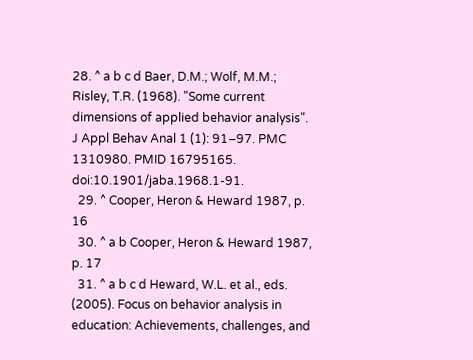28. ^ a b c d Baer, D.M.; Wolf, M.M.; Risley, T.R. (1968). "Some current dimensions of applied behavior analysis". J Appl Behav Anal 1 (1): 91–97. PMC 1310980. PMID 16795165. doi:10.1901/jaba.1968.1-91.
  29. ^ Cooper, Heron & Heward 1987, p. 16
  30. ^ a b Cooper, Heron & Heward 1987, p. 17
  31. ^ a b c d Heward, W.L. et al., eds. (2005). Focus on behavior analysis in education: Achievements, challenges, and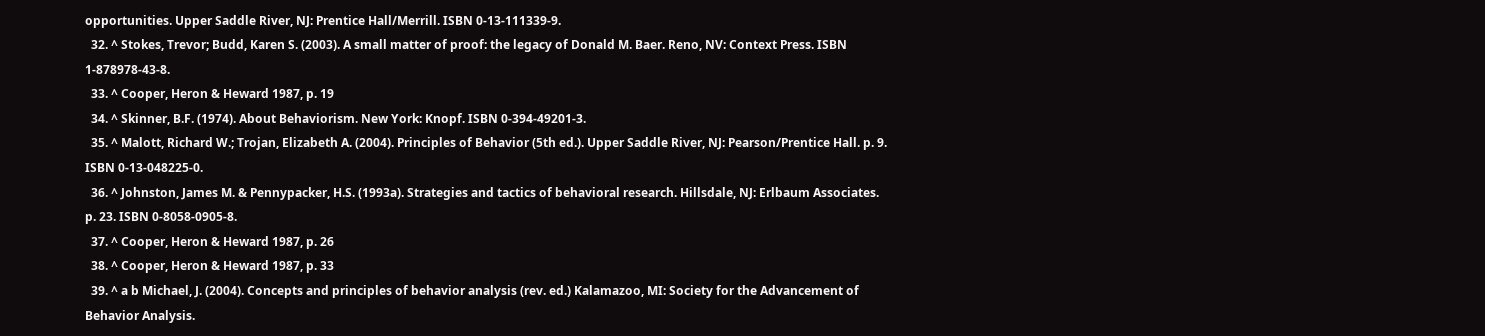opportunities. Upper Saddle River, NJ: Prentice Hall/Merrill. ISBN 0-13-111339-9.
  32. ^ Stokes, Trevor; Budd, Karen S. (2003). A small matter of proof: the legacy of Donald M. Baer. Reno, NV: Context Press. ISBN 1-878978-43-8.
  33. ^ Cooper, Heron & Heward 1987, p. 19
  34. ^ Skinner, B.F. (1974). About Behaviorism. New York: Knopf. ISBN 0-394-49201-3.
  35. ^ Malott, Richard W.; Trojan, Elizabeth A. (2004). Principles of Behavior (5th ed.). Upper Saddle River, NJ: Pearson/Prentice Hall. p. 9. ISBN 0-13-048225-0.
  36. ^ Johnston, James M. & Pennypacker, H.S. (1993a). Strategies and tactics of behavioral research. Hillsdale, NJ: Erlbaum Associates. p. 23. ISBN 0-8058-0905-8.
  37. ^ Cooper, Heron & Heward 1987, p. 26
  38. ^ Cooper, Heron & Heward 1987, p. 33
  39. ^ a b Michael, J. (2004). Concepts and principles of behavior analysis (rev. ed.) Kalamazoo, MI: Society for the Advancement of Behavior Analysis.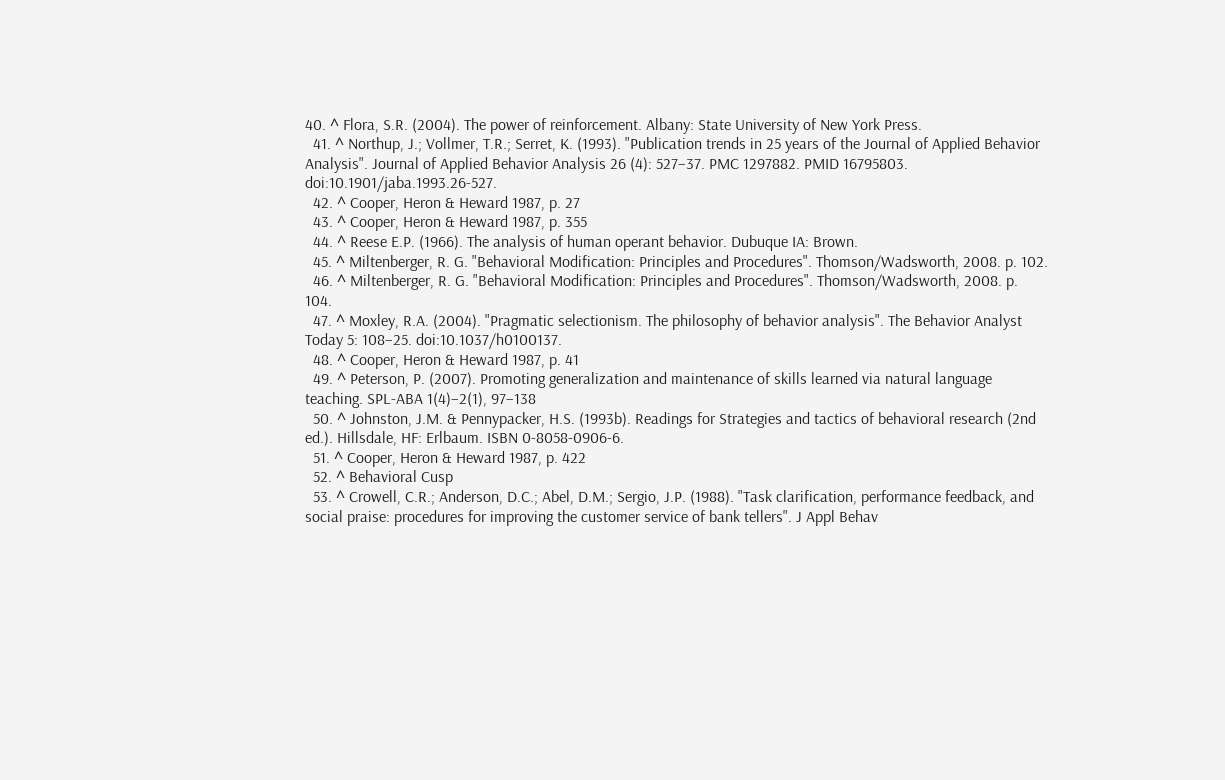40. ^ Flora, S.R. (2004). The power of reinforcement. Albany: State University of New York Press.
  41. ^ Northup, J.; Vollmer, T.R.; Serret, K. (1993). "Publication trends in 25 years of the Journal of Applied Behavior Analysis". Journal of Applied Behavior Analysis 26 (4): 527–37. PMC 1297882. PMID 16795803. doi:10.1901/jaba.1993.26-527.
  42. ^ Cooper, Heron & Heward 1987, p. 27
  43. ^ Cooper, Heron & Heward 1987, p. 355
  44. ^ Reese E.P. (1966). The analysis of human operant behavior. Dubuque IA: Brown.
  45. ^ Miltenberger, R. G. "Behavioral Modification: Principles and Procedures". Thomson/Wadsworth, 2008. p. 102.
  46. ^ Miltenberger, R. G. "Behavioral Modification: Principles and Procedures". Thomson/Wadsworth, 2008. p. 104.
  47. ^ Moxley, R.A. (2004). "Pragmatic selectionism. The philosophy of behavior analysis". The Behavior Analyst Today 5: 108–25. doi:10.1037/h0100137.
  48. ^ Cooper, Heron & Heward 1987, p. 41
  49. ^ Peterson, P. (2007). Promoting generalization and maintenance of skills learned via natural language teaching. SPL-ABA 1(4)–2(1), 97–138
  50. ^ Johnston, J.M. & Pennypacker, H.S. (1993b). Readings for Strategies and tactics of behavioral research (2nd ed.). Hillsdale, HF: Erlbaum. ISBN 0-8058-0906-6.
  51. ^ Cooper, Heron & Heward 1987, p. 422
  52. ^ Behavioral Cusp
  53. ^ Crowell, C.R.; Anderson, D.C.; Abel, D.M.; Sergio, J.P. (1988). "Task clarification, performance feedback, and social praise: procedures for improving the customer service of bank tellers". J Appl Behav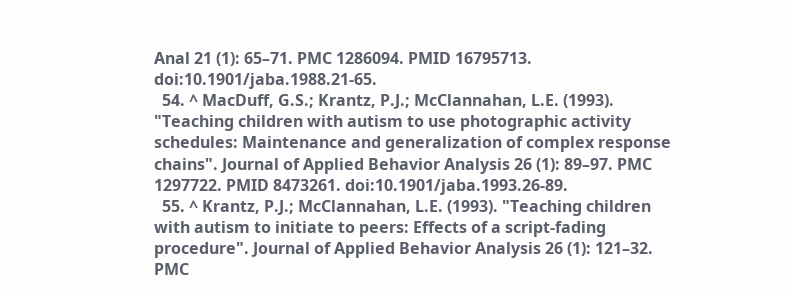Anal 21 (1): 65–71. PMC 1286094. PMID 16795713. doi:10.1901/jaba.1988.21-65.
  54. ^ MacDuff, G.S.; Krantz, P.J.; McClannahan, L.E. (1993). "Teaching children with autism to use photographic activity schedules: Maintenance and generalization of complex response chains". Journal of Applied Behavior Analysis 26 (1): 89–97. PMC 1297722. PMID 8473261. doi:10.1901/jaba.1993.26-89.
  55. ^ Krantz, P.J.; McClannahan, L.E. (1993). "Teaching children with autism to initiate to peers: Effects of a script-fading procedure". Journal of Applied Behavior Analysis 26 (1): 121–32. PMC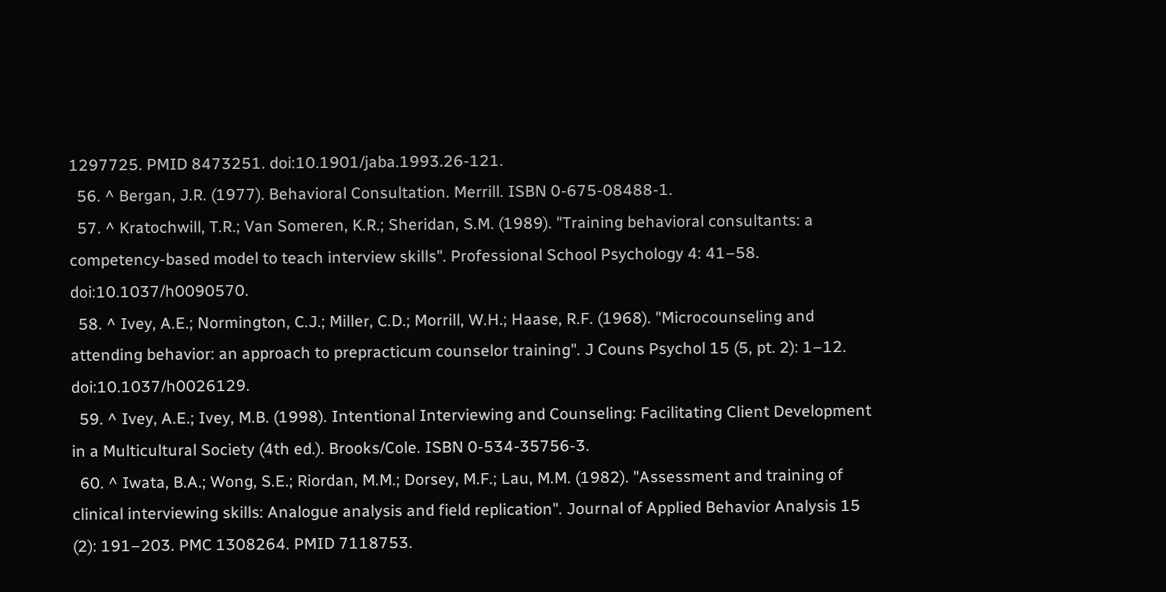1297725. PMID 8473251. doi:10.1901/jaba.1993.26-121.
  56. ^ Bergan, J.R. (1977). Behavioral Consultation. Merrill. ISBN 0-675-08488-1.
  57. ^ Kratochwill, T.R.; Van Someren, K.R.; Sheridan, S.M. (1989). "Training behavioral consultants: a competency-based model to teach interview skills". Professional School Psychology 4: 41–58. doi:10.1037/h0090570.
  58. ^ Ivey, A.E.; Normington, C.J.; Miller, C.D.; Morrill, W.H.; Haase, R.F. (1968). "Microcounseling and attending behavior: an approach to prepracticum counselor training". J Couns Psychol 15 (5, pt. 2): 1–12. doi:10.1037/h0026129.
  59. ^ Ivey, A.E.; Ivey, M.B. (1998). Intentional Interviewing and Counseling: Facilitating Client Development in a Multicultural Society (4th ed.). Brooks/Cole. ISBN 0-534-35756-3.
  60. ^ Iwata, B.A.; Wong, S.E.; Riordan, M.M.; Dorsey, M.F.; Lau, M.M. (1982). "Assessment and training of clinical interviewing skills: Analogue analysis and field replication". Journal of Applied Behavior Analysis 15 (2): 191–203. PMC 1308264. PMID 7118753.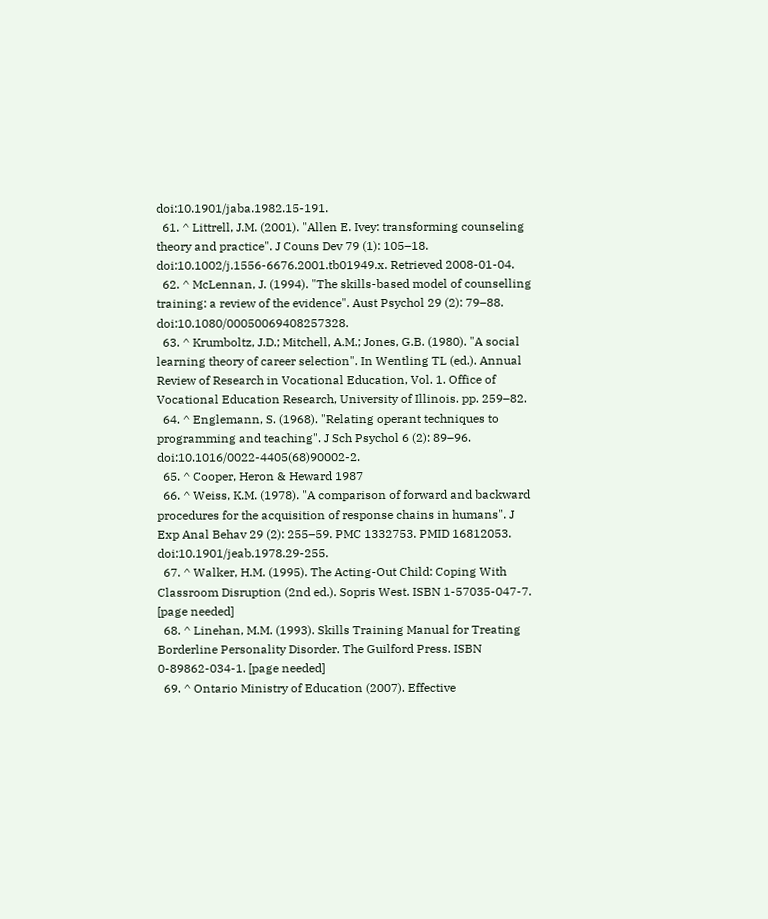doi:10.1901/jaba.1982.15-191.
  61. ^ Littrell, J.M. (2001). "Allen E. Ivey: transforming counseling theory and practice". J Couns Dev 79 (1): 105–18. doi:10.1002/j.1556-6676.2001.tb01949.x. Retrieved 2008-01-04.
  62. ^ McLennan, J. (1994). "The skills-based model of counselling training: a review of the evidence". Aust Psychol 29 (2): 79–88. doi:10.1080/00050069408257328.
  63. ^ Krumboltz, J.D.; Mitchell, A.M.; Jones, G.B. (1980). "A social learning theory of career selection". In Wentling TL (ed.). Annual Review of Research in Vocational Education, Vol. 1. Office of Vocational Education Research, University of Illinois. pp. 259–82.
  64. ^ Englemann, S. (1968). "Relating operant techniques to programming and teaching". J Sch Psychol 6 (2): 89–96. doi:10.1016/0022-4405(68)90002-2.
  65. ^ Cooper, Heron & Heward 1987
  66. ^ Weiss, K.M. (1978). "A comparison of forward and backward procedures for the acquisition of response chains in humans". J Exp Anal Behav 29 (2): 255–59. PMC 1332753. PMID 16812053. doi:10.1901/jeab.1978.29-255.
  67. ^ Walker, H.M. (1995). The Acting-Out Child: Coping With Classroom Disruption (2nd ed.). Sopris West. ISBN 1-57035-047-7. [page needed]
  68. ^ Linehan, M.M. (1993). Skills Training Manual for Treating Borderline Personality Disorder. The Guilford Press. ISBN 0-89862-034-1. [page needed]
  69. ^ Ontario Ministry of Education (2007). Effective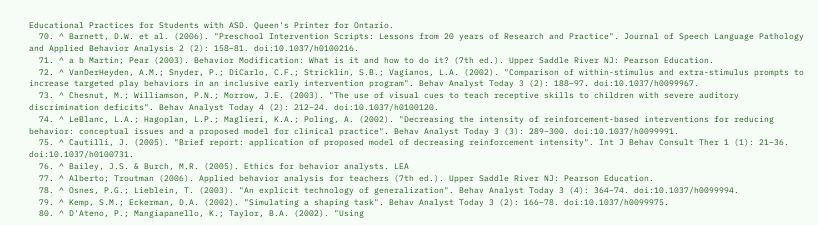Educational Practices for Students with ASD. Queen's Printer for Ontario.
  70. ^ Barnett, D.W. et al. (2006). "Preschool Intervention Scripts: Lessons from 20 years of Research and Practice". Journal of Speech Language Pathology and Applied Behavior Analysis 2 (2): 158–81. doi:10.1037/h0100216.
  71. ^ a b Martin; Pear (2003). Behavior Modification: What is it and how to do it? (7th ed.). Upper Saddle River NJ: Pearson Education.
  72. ^ VanDerHeyden, A.M.; Snyder, P.; DiCarlo, C.F.; Stricklin, S.B.; Vagianos, L.A. (2002). "Comparison of within-stimulus and extra-stimulus prompts to increase targeted play behaviors in an inclusive early intervention program". Behav Analyst Today 3 (2): 188–97. doi:10.1037/h0099967.
  73. ^ Chesnut, M.; Williamson, P.N.; Morrow, J.E. (2003). "The use of visual cues to teach receptive skills to children with severe auditory discrimination deficits". Behav Analyst Today 4 (2): 212–24. doi:10.1037/h0100120.
  74. ^ LeBlanc, L.A.; Hagoplan, L.P.; Maglieri, K.A.; Poling, A. (2002). "Decreasing the intensity of reinforcement-based interventions for reducing behavior: conceptual issues and a proposed model for clinical practice". Behav Analyst Today 3 (3): 289–300. doi:10.1037/h0099991.
  75. ^ Cautilli, J. (2005). "Brief report: application of proposed model of decreasing reinforcement intensity". Int J Behav Consult Ther 1 (1): 21–36. doi:10.1037/h0100731.
  76. ^ Bailey, J.S. & Burch, M.R. (2005). Ethics for behavior analysts. LEA
  77. ^ Alberto; Troutman (2006). Applied behavior analysis for teachers (7th ed.). Upper Saddle River NJ: Pearson Education.
  78. ^ Osnes, P.G.; Lieblein, T. (2003). "An explicit technology of generalization". Behav Analyst Today 3 (4): 364–74. doi:10.1037/h0099994.
  79. ^ Kemp, S.M.; Eckerman, D.A. (2002). "Simulating a shaping task". Behav Analyst Today 3 (2): 166–78. doi:10.1037/h0099975.
  80. ^ D'Ateno, P.; Mangiapanello, K.; Taylor, B.A. (2002). "Using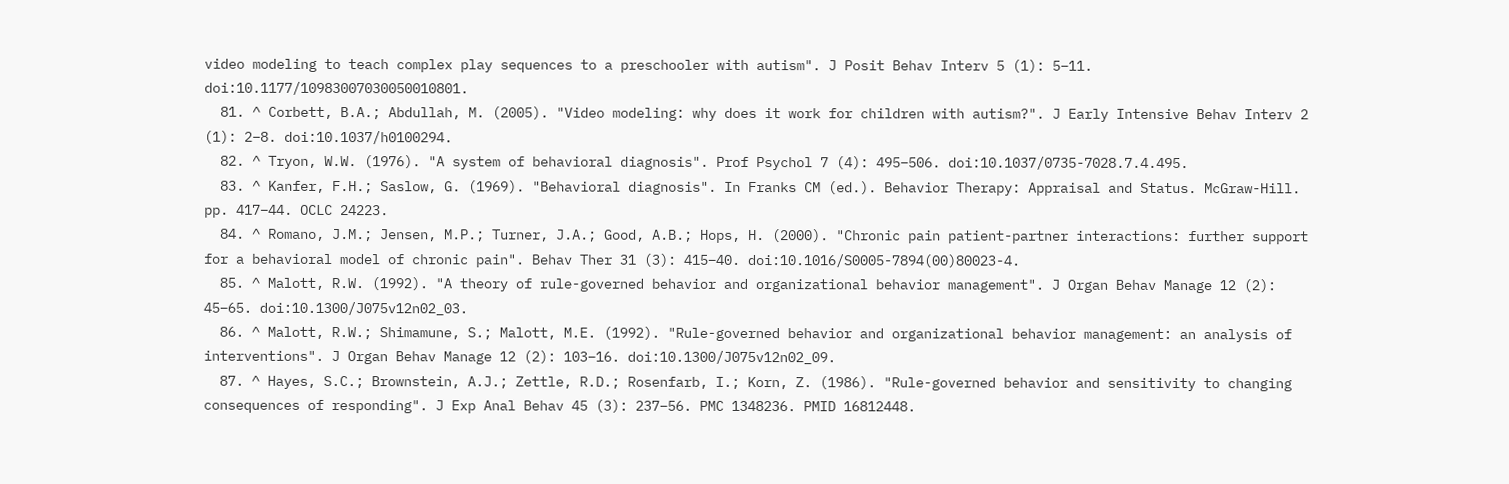video modeling to teach complex play sequences to a preschooler with autism". J Posit Behav Interv 5 (1): 5–11. doi:10.1177/10983007030050010801.
  81. ^ Corbett, B.A.; Abdullah, M. (2005). "Video modeling: why does it work for children with autism?". J Early Intensive Behav Interv 2 (1): 2–8. doi:10.1037/h0100294.
  82. ^ Tryon, W.W. (1976). "A system of behavioral diagnosis". Prof Psychol 7 (4): 495–506. doi:10.1037/0735-7028.7.4.495.
  83. ^ Kanfer, F.H.; Saslow, G. (1969). "Behavioral diagnosis". In Franks CM (ed.). Behavior Therapy: Appraisal and Status. McGraw-Hill. pp. 417–44. OCLC 24223.
  84. ^ Romano, J.M.; Jensen, M.P.; Turner, J.A.; Good, A.B.; Hops, H. (2000). "Chronic pain patient-partner interactions: further support for a behavioral model of chronic pain". Behav Ther 31 (3): 415–40. doi:10.1016/S0005-7894(00)80023-4.
  85. ^ Malott, R.W. (1992). "A theory of rule-governed behavior and organizational behavior management". J Organ Behav Manage 12 (2): 45–65. doi:10.1300/J075v12n02_03.
  86. ^ Malott, R.W.; Shimamune, S.; Malott, M.E. (1992). "Rule-governed behavior and organizational behavior management: an analysis of interventions". J Organ Behav Manage 12 (2): 103–16. doi:10.1300/J075v12n02_09.
  87. ^ Hayes, S.C.; Brownstein, A.J.; Zettle, R.D.; Rosenfarb, I.; Korn, Z. (1986). "Rule-governed behavior and sensitivity to changing consequences of responding". J Exp Anal Behav 45 (3): 237–56. PMC 1348236. PMID 16812448.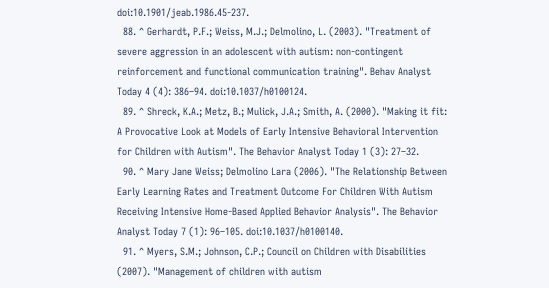doi:10.1901/jeab.1986.45-237.
  88. ^ Gerhardt, P.F.; Weiss, M.J.; Delmolino, L. (2003). "Treatment of severe aggression in an adolescent with autism: non-contingent reinforcement and functional communication training". Behav Analyst Today 4 (4): 386–94. doi:10.1037/h0100124.
  89. ^ Shreck, K.A.; Metz, B.; Mulick, J.A.; Smith, A. (2000). "Making it fit: A Provocative Look at Models of Early Intensive Behavioral Intervention for Children with Autism". The Behavior Analyst Today 1 (3): 27–32.
  90. ^ Mary Jane Weiss; Delmolino Lara (2006). "The Relationship Between Early Learning Rates and Treatment Outcome For Children With Autism Receiving Intensive Home-Based Applied Behavior Analysis". The Behavior Analyst Today 7 (1): 96–105. doi:10.1037/h0100140.
  91. ^ Myers, S.M.; Johnson, C.P.; Council on Children with Disabilities (2007). "Management of children with autism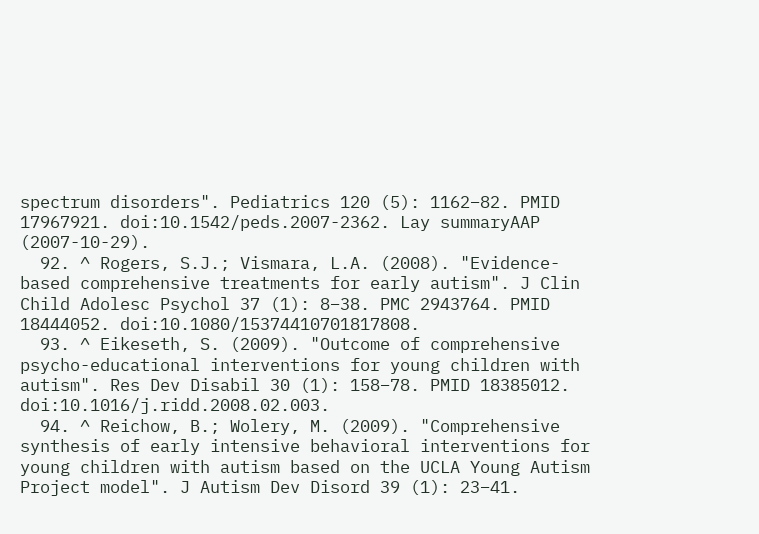spectrum disorders". Pediatrics 120 (5): 1162–82. PMID 17967921. doi:10.1542/peds.2007-2362. Lay summaryAAP (2007-10-29).
  92. ^ Rogers, S.J.; Vismara, L.A. (2008). "Evidence-based comprehensive treatments for early autism". J Clin Child Adolesc Psychol 37 (1): 8–38. PMC 2943764. PMID 18444052. doi:10.1080/15374410701817808.
  93. ^ Eikeseth, S. (2009). "Outcome of comprehensive psycho-educational interventions for young children with autism". Res Dev Disabil 30 (1): 158–78. PMID 18385012. doi:10.1016/j.ridd.2008.02.003.
  94. ^ Reichow, B.; Wolery, M. (2009). "Comprehensive synthesis of early intensive behavioral interventions for young children with autism based on the UCLA Young Autism Project model". J Autism Dev Disord 39 (1): 23–41.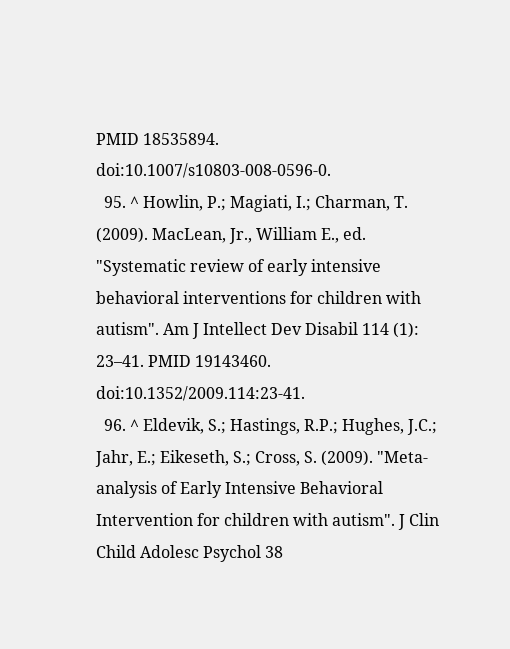PMID 18535894. doi:10.1007/s10803-008-0596-0.
  95. ^ Howlin, P.; Magiati, I.; Charman, T. (2009). MacLean, Jr., William E., ed. "Systematic review of early intensive behavioral interventions for children with autism". Am J Intellect Dev Disabil 114 (1): 23–41. PMID 19143460. doi:10.1352/2009.114:23-41.
  96. ^ Eldevik, S.; Hastings, R.P.; Hughes, J.C.; Jahr, E.; Eikeseth, S.; Cross, S. (2009). "Meta-analysis of Early Intensive Behavioral Intervention for children with autism". J Clin Child Adolesc Psychol 38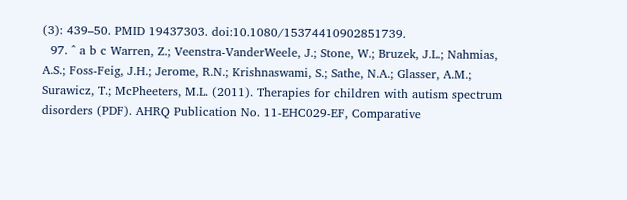(3): 439–50. PMID 19437303. doi:10.1080/15374410902851739.
  97. ^ a b c Warren, Z.; Veenstra-VanderWeele, J.; Stone, W.; Bruzek, J.L.; Nahmias, A.S.; Foss-Feig, J.H.; Jerome, R.N.; Krishnaswami, S.; Sathe, N.A.; Glasser, A.M.; Surawicz, T.; McPheeters, M.L. (2011). Therapies for children with autism spectrum disorders (PDF). AHRQ Publication No. 11-EHC029-EF, Comparative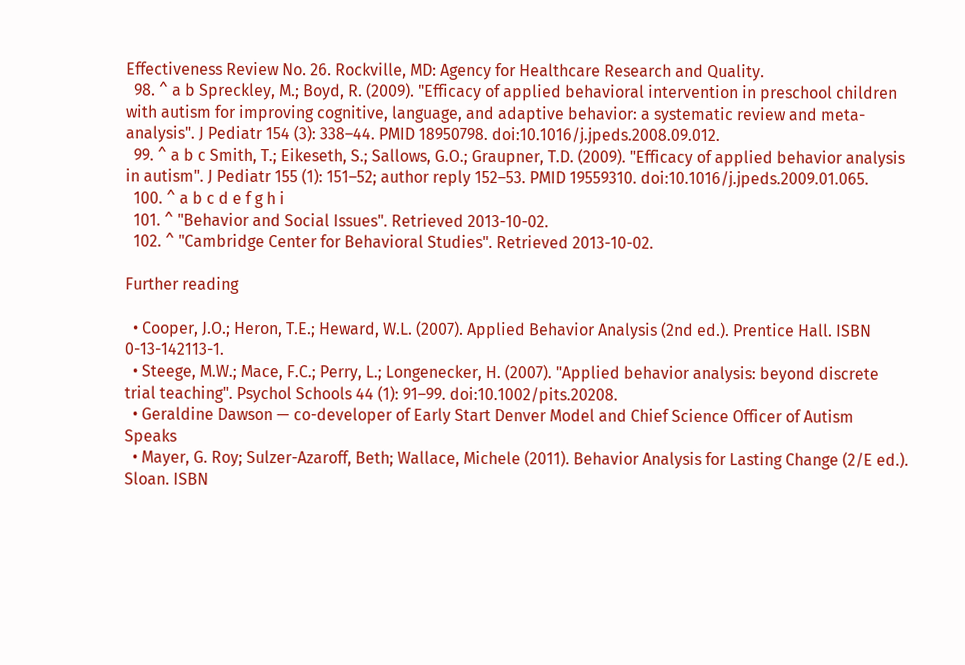Effectiveness Review No. 26. Rockville, MD: Agency for Healthcare Research and Quality.
  98. ^ a b Spreckley, M.; Boyd, R. (2009). "Efficacy of applied behavioral intervention in preschool children with autism for improving cognitive, language, and adaptive behavior: a systematic review and meta-analysis". J Pediatr 154 (3): 338–44. PMID 18950798. doi:10.1016/j.jpeds.2008.09.012.
  99. ^ a b c Smith, T.; Eikeseth, S.; Sallows, G.O.; Graupner, T.D. (2009). "Efficacy of applied behavior analysis in autism". J Pediatr 155 (1): 151–52; author reply 152–53. PMID 19559310. doi:10.1016/j.jpeds.2009.01.065.
  100. ^ a b c d e f g h i
  101. ^ "Behavior and Social Issues". Retrieved 2013-10-02.
  102. ^ "Cambridge Center for Behavioral Studies". Retrieved 2013-10-02.

Further reading

  • Cooper, J.O.; Heron, T.E.; Heward, W.L. (2007). Applied Behavior Analysis (2nd ed.). Prentice Hall. ISBN 0-13-142113-1.
  • Steege, M.W.; Mace, F.C.; Perry, L.; Longenecker, H. (2007). "Applied behavior analysis: beyond discrete trial teaching". Psychol Schools 44 (1): 91–99. doi:10.1002/pits.20208.
  • Geraldine Dawson — co-developer of Early Start Denver Model and Chief Science Officer of Autism Speaks
  • Mayer, G. Roy; Sulzer-Azaroff, Beth; Wallace, Michele (2011). Behavior Analysis for Lasting Change (2/E ed.). Sloan. ISBN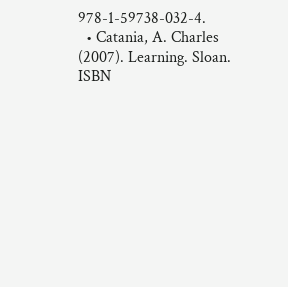978-1-59738-032-4.
  • Catania, A. Charles (2007). Learning. Sloan. ISBN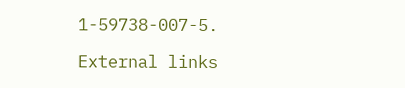1-59738-007-5.

External links